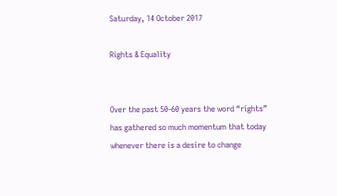Saturday, 14 October 2017

Rights & Equality


Over the past 50-60 years the word “rights” has gathered so much momentum that today whenever there is a desire to change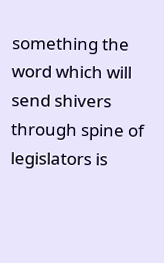something the word which will send shivers through spine of legislators is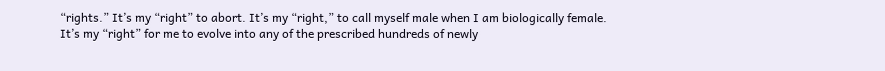“rights.” It’s my “right” to abort. It’s my “right,” to call myself male when I am biologically female. It’s my “right” for me to evolve into any of the prescribed hundreds of newly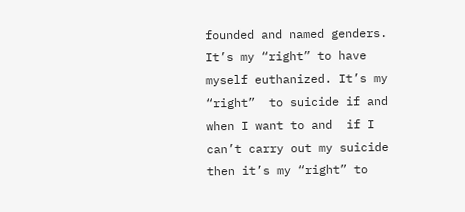founded and named genders. It’s my “right” to have myself euthanized. It’s my “right”  to suicide if and when I want to and  if I can’t carry out my suicide then it’s my “right” to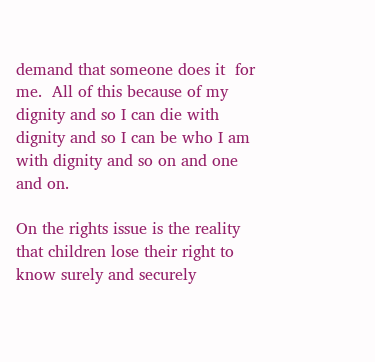demand that someone does it  for me.  All of this because of my dignity and so I can die with dignity and so I can be who I am with dignity and so on and one and on.

On the rights issue is the reality that children lose their right to know surely and securely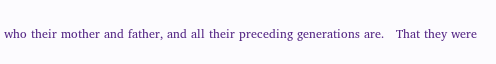who their mother and father, and all their preceding generations are.   That they were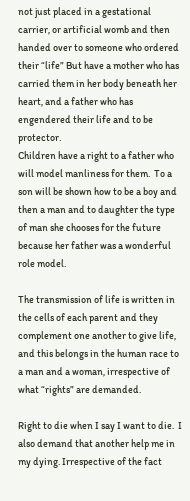not just placed in a gestational carrier, or artificial womb and then handed over to someone who ordered their “life” But have a mother who has carried them in her body beneath her heart, and a father who has engendered their life and to be protector.
Children have a right to a father who will model manliness for them.  To a son will be shown how to be a boy and then a man and to daughter the type of man she chooses for the future because her father was a wonderful role model.

The transmission of life is written in the cells of each parent and they complement one another to give life, and this belongs in the human race to a man and a woman, irrespective of what “rights” are demanded.

Right to die when I say I want to die.  I also demand that another help me in my dying. Irrespective of the fact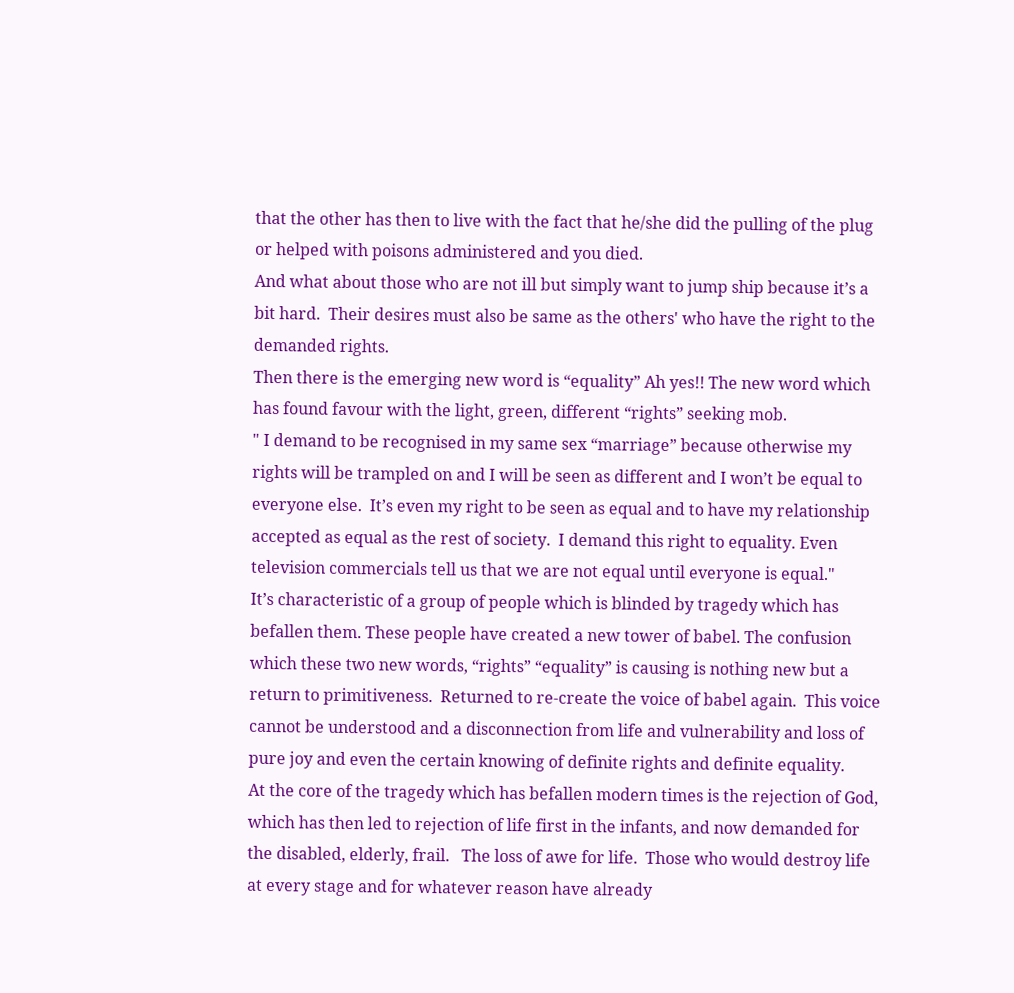that the other has then to live with the fact that he/she did the pulling of the plug or helped with poisons administered and you died.
And what about those who are not ill but simply want to jump ship because it’s a bit hard.  Their desires must also be same as the others' who have the right to the demanded rights.
Then there is the emerging new word is “equality” Ah yes!! The new word which has found favour with the light, green, different “rights” seeking mob.
" I demand to be recognised in my same sex “marriage” because otherwise my rights will be trampled on and I will be seen as different and I won’t be equal to everyone else.  It’s even my right to be seen as equal and to have my relationship accepted as equal as the rest of society.  I demand this right to equality. Even television commercials tell us that we are not equal until everyone is equal."
It’s characteristic of a group of people which is blinded by tragedy which has befallen them. These people have created a new tower of babel. The confusion which these two new words, “rights” “equality” is causing is nothing new but a return to primitiveness.  Returned to re-create the voice of babel again.  This voice cannot be understood and a disconnection from life and vulnerability and loss of pure joy and even the certain knowing of definite rights and definite equality.
At the core of the tragedy which has befallen modern times is the rejection of God, which has then led to rejection of life first in the infants, and now demanded for the disabled, elderly, frail.   The loss of awe for life.  Those who would destroy life at every stage and for whatever reason have already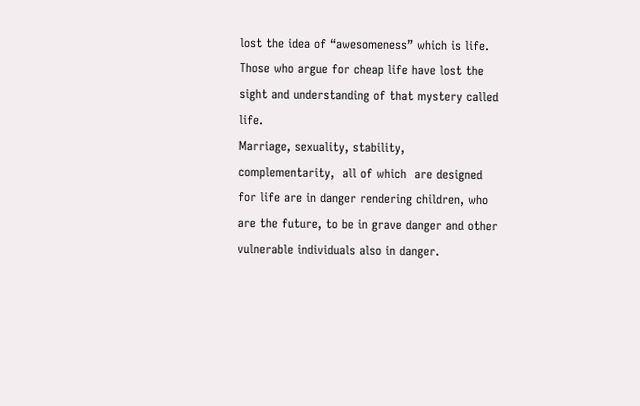lost the idea of “awesomeness” which is life.
Those who argue for cheap life have lost the sight and understanding of that mystery called life.
Marriage, sexuality, stability, complementarity,  all of which  are designed for life are in danger rendering children, who are the future, to be in grave danger and other vulnerable individuals also in danger.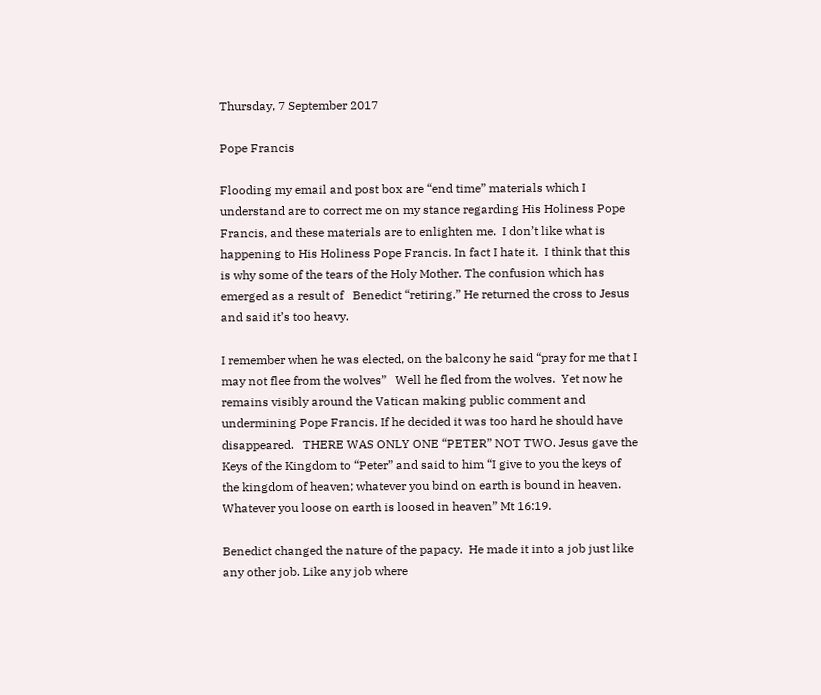Thursday, 7 September 2017

Pope Francis

Flooding my email and post box are “end time” materials which I understand are to correct me on my stance regarding His Holiness Pope Francis, and these materials are to enlighten me.  I don’t like what is happening to His Holiness Pope Francis. In fact I hate it.  I think that this is why some of the tears of the Holy Mother. The confusion which has emerged as a result of   Benedict “retiring.” He returned the cross to Jesus and said it’s too heavy.

I remember when he was elected, on the balcony he said “pray for me that I may not flee from the wolves”   Well he fled from the wolves.  Yet now he remains visibly around the Vatican making public comment and undermining Pope Francis. If he decided it was too hard he should have disappeared.   THERE WAS ONLY ONE “PETER” NOT TWO. Jesus gave the Keys of the Kingdom to “Peter” and said to him “I give to you the keys of the kingdom of heaven; whatever you bind on earth is bound in heaven. Whatever you loose on earth is loosed in heaven” Mt 16:19.

Benedict changed the nature of the papacy.  He made it into a job just like any other job. Like any job where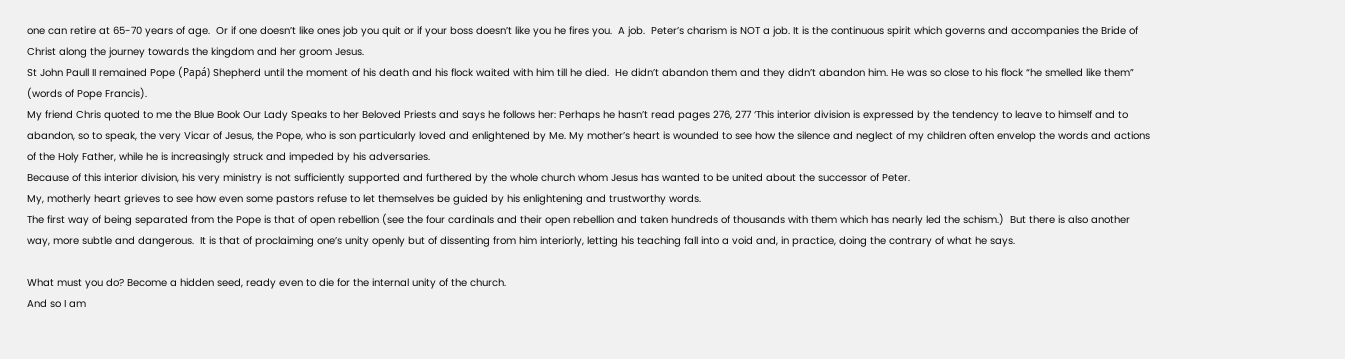one can retire at 65-70 years of age.  Or if one doesn’t like ones job you quit or if your boss doesn’t like you he fires you.  A job.  Peter’s charism is NOT a job. It is the continuous spirit which governs and accompanies the Bride of Christ along the journey towards the kingdom and her groom Jesus.
St John Paull II remained Pope (Papá) Shepherd until the moment of his death and his flock waited with him till he died.  He didn’t abandon them and they didn’t abandon him. He was so close to his flock “he smelled like them” (words of Pope Francis).
My friend Chris quoted to me the Blue Book Our Lady Speaks to her Beloved Priests and says he follows her: Perhaps he hasn’t read pages 276, 277 ‘This interior division is expressed by the tendency to leave to himself and to abandon, so to speak, the very Vicar of Jesus, the Pope, who is son particularly loved and enlightened by Me. My mother’s heart is wounded to see how the silence and neglect of my children often envelop the words and actions of the Holy Father, while he is increasingly struck and impeded by his adversaries.
Because of this interior division, his very ministry is not sufficiently supported and furthered by the whole church whom Jesus has wanted to be united about the successor of Peter.
My, motherly heart grieves to see how even some pastors refuse to let themselves be guided by his enlightening and trustworthy words.
The first way of being separated from the Pope is that of open rebellion (see the four cardinals and their open rebellion and taken hundreds of thousands with them which has nearly led the schism.)  But there is also another way, more subtle and dangerous.  It is that of proclaiming one’s unity openly but of dissenting from him interiorly, letting his teaching fall into a void and, in practice, doing the contrary of what he says.

What must you do? Become a hidden seed, ready even to die for the internal unity of the church.
And so I am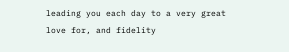leading you each day to a very great love for, and fidelity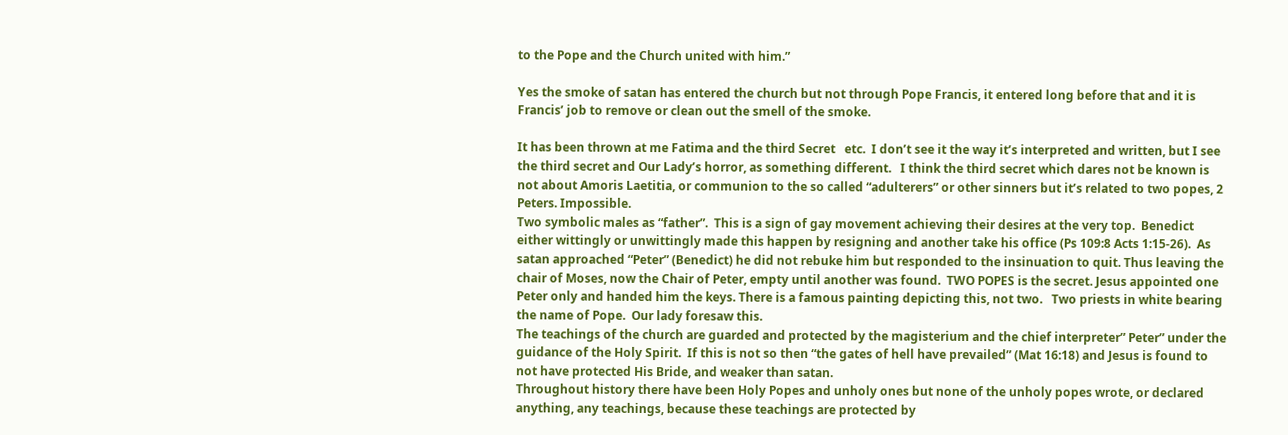to the Pope and the Church united with him.”

Yes the smoke of satan has entered the church but not through Pope Francis, it entered long before that and it is Francis’ job to remove or clean out the smell of the smoke.

It has been thrown at me Fatima and the third Secret   etc.  I don’t see it the way it’s interpreted and written, but I see the third secret and Our Lady’s horror, as something different.   I think the third secret which dares not be known is not about Amoris Laetitia, or communion to the so called “adulterers” or other sinners but it’s related to two popes, 2 Peters. Impossible.
Two symbolic males as “father”.  This is a sign of gay movement achieving their desires at the very top.  Benedict either wittingly or unwittingly made this happen by resigning and another take his office (Ps 109:8 Acts 1:15-26).  As satan approached “Peter” (Benedict) he did not rebuke him but responded to the insinuation to quit. Thus leaving the chair of Moses, now the Chair of Peter, empty until another was found.  TWO POPES is the secret. Jesus appointed one Peter only and handed him the keys. There is a famous painting depicting this, not two.   Two priests in white bearing the name of Pope.  Our lady foresaw this.
The teachings of the church are guarded and protected by the magisterium and the chief interpreter” Peter” under the guidance of the Holy Spirit.  If this is not so then “the gates of hell have prevailed” (Mat 16:18) and Jesus is found to not have protected His Bride, and weaker than satan.
Throughout history there have been Holy Popes and unholy ones but none of the unholy popes wrote, or declared anything, any teachings, because these teachings are protected by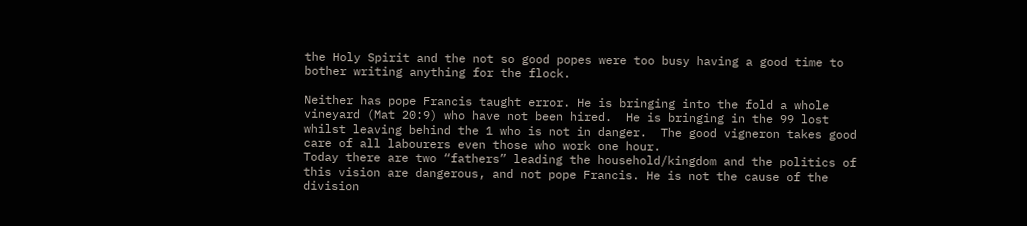the Holy Spirit and the not so good popes were too busy having a good time to bother writing anything for the flock.

Neither has pope Francis taught error. He is bringing into the fold a whole vineyard (Mat 20:9) who have not been hired.  He is bringing in the 99 lost whilst leaving behind the 1 who is not in danger.  The good vigneron takes good care of all labourers even those who work one hour.
Today there are two “fathers” leading the household/kingdom and the politics of this vision are dangerous, and not pope Francis. He is not the cause of the division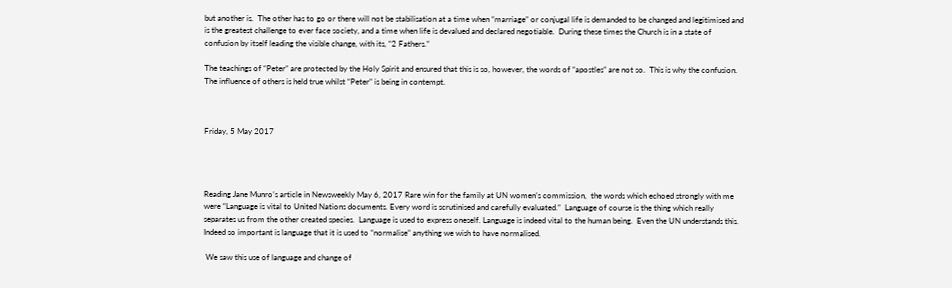but another is.  The other has to go or there will not be stabilisation at a time when “marriage” or conjugal life is demanded to be changed and legitimised and is the greatest challenge to ever face society, and a time when life is devalued and declared negotiable.  During these times the Church is in a state of confusion by itself leading the visible change, with its, “2 Fathers.”

The teachings of “Peter” are protected by the Holy Spirit and ensured that this is so, however, the words of “apostles” are not so.  This is why the confusion. The influence of others is held true whilst “Peter” is being in contempt.



Friday, 5 May 2017




Reading Jane Munro’s article in Newsweekly May 6, 2017 Rare win for the family at UN women’s commission,  the words which echoed strongly with me were “Language is vital to United Nations documents. Every word is scrutinised and carefully evaluated.”  Language of course is the thing which really separates us from the other created species.  Language is used to express oneself. Language is indeed vital to the human being.  Even the UN understands this.  Indeed so important is language that it is used to “normalise” anything we wish to have normalised.

 We saw this use of language and change of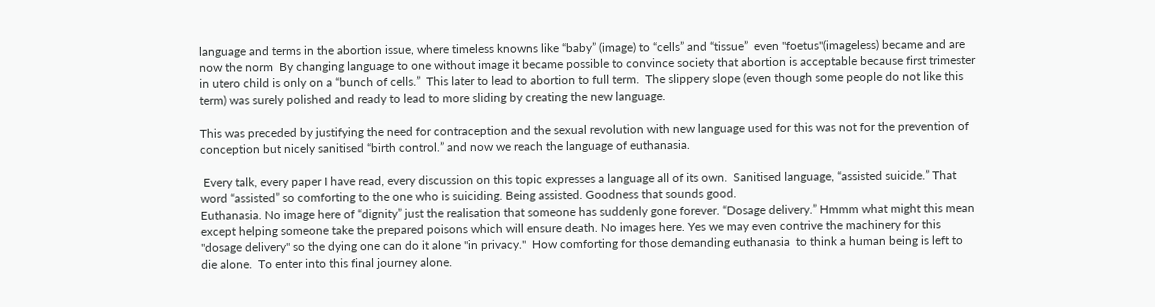language and terms in the abortion issue, where timeless knowns like “baby” (image) to “cells” and “tissue”  even "foetus"(imageless) became and are now the norm  By changing language to one without image it became possible to convince society that abortion is acceptable because first trimester in utero child is only on a “bunch of cells.”  This later to lead to abortion to full term.  The slippery slope (even though some people do not like this term) was surely polished and ready to lead to more sliding by creating the new language.

This was preceded by justifying the need for contraception and the sexual revolution with new language used for this was not for the prevention of conception but nicely sanitised “birth control.” and now we reach the language of euthanasia.

 Every talk, every paper I have read, every discussion on this topic expresses a language all of its own.  Sanitised language, “assisted suicide.” That word “assisted” so comforting to the one who is suiciding. Being assisted. Goodness that sounds good.
Euthanasia. No image here of “dignity” just the realisation that someone has suddenly gone forever. “Dosage delivery.” Hmmm what might this mean except helping someone take the prepared poisons which will ensure death. No images here. Yes we may even contrive the machinery for this "dosage delivery" so the dying one can do it alone "in privacy."  How comforting for those demanding euthanasia  to think a human being is left to die alone.  To enter into this final journey alone.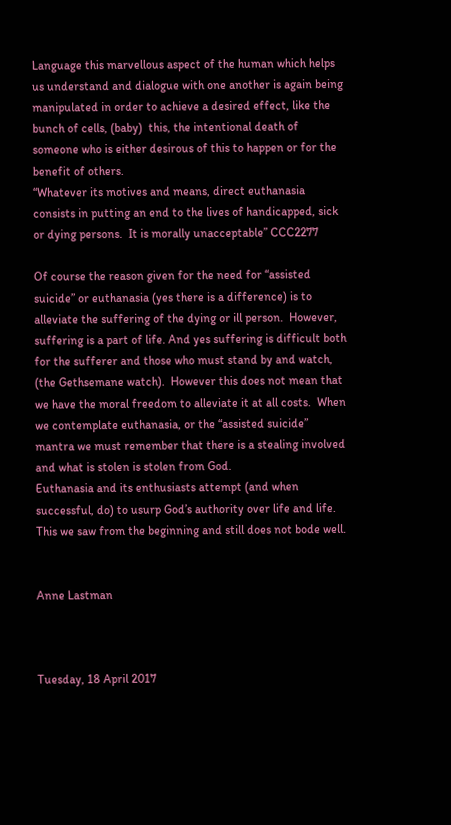Language this marvellous aspect of the human which helps us understand and dialogue with one another is again being manipulated in order to achieve a desired effect, like the bunch of cells, (baby)  this, the intentional death of someone who is either desirous of this to happen or for the benefit of others.
“Whatever its motives and means, direct euthanasia consists in putting an end to the lives of handicapped, sick or dying persons.  It is morally unacceptable” CCC2277

Of course the reason given for the need for “assisted suicide” or euthanasia (yes there is a difference) is to alleviate the suffering of the dying or ill person.  However, suffering is a part of life. And yes suffering is difficult both for the sufferer and those who must stand by and watch, (the Gethsemane watch).  However this does not mean that we have the moral freedom to alleviate it at all costs.  When we contemplate euthanasia, or the “assisted suicide” mantra we must remember that there is a stealing involved and what is stolen is stolen from God.
Euthanasia and its enthusiasts attempt (and when successful, do) to usurp God’s authority over life and life.  This we saw from the beginning and still does not bode well.


Anne Lastman



Tuesday, 18 April 2017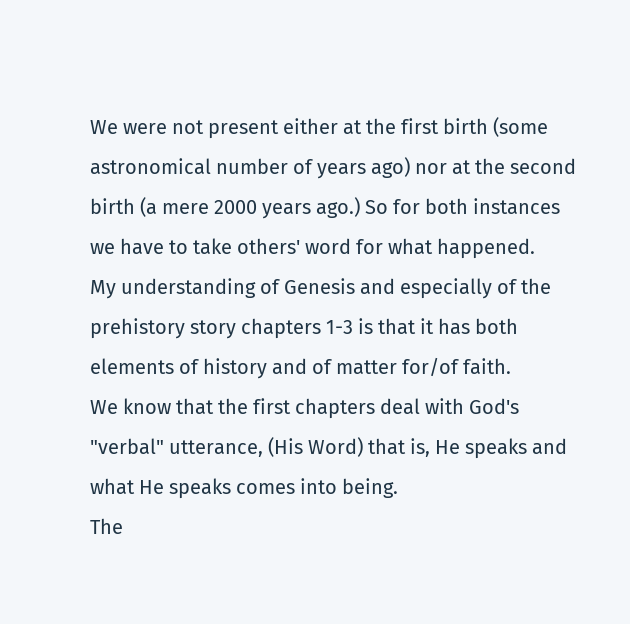We were not present either at the first birth (some astronomical number of years ago) nor at the second birth (a mere 2000 years ago.) So for both instances we have to take others' word for what happened.
My understanding of Genesis and especially of the prehistory story chapters 1-3 is that it has both elements of history and of matter for/of faith.
We know that the first chapters deal with God's "verbal" utterance, (His Word) that is, He speaks and what He speaks comes into being.
The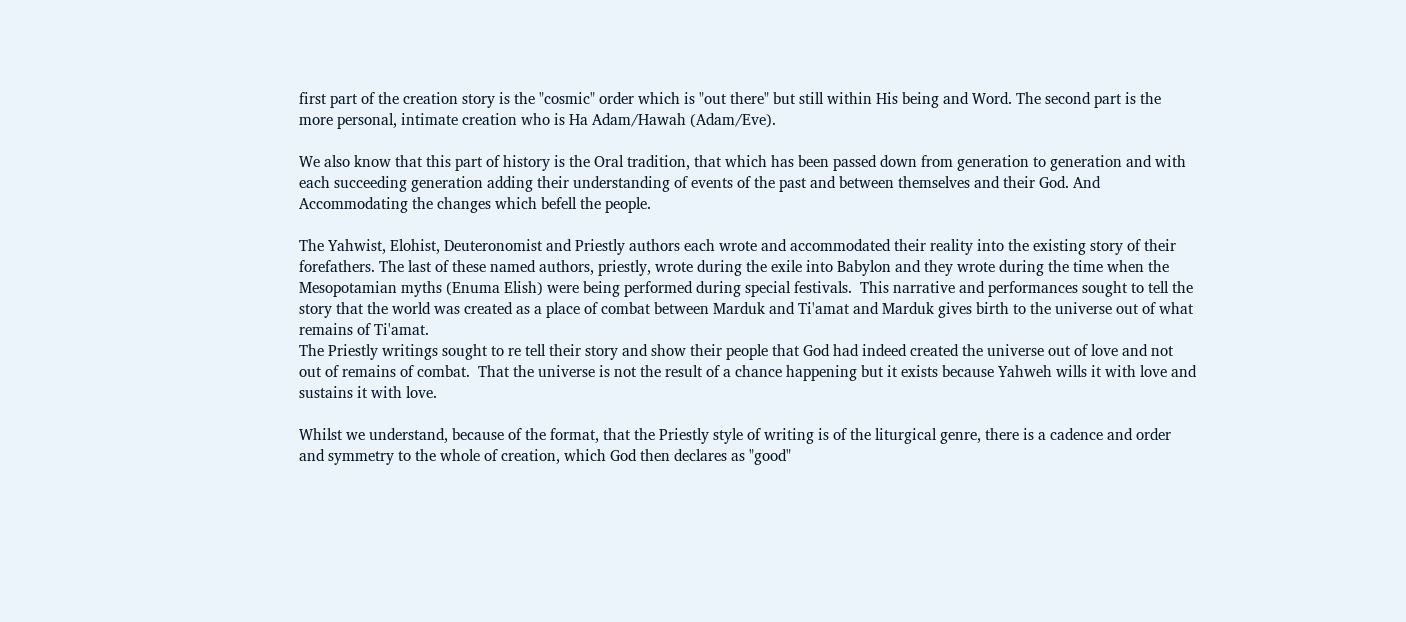first part of the creation story is the "cosmic" order which is "out there" but still within His being and Word. The second part is the more personal, intimate creation who is Ha Adam/Hawah (Adam/Eve).

We also know that this part of history is the Oral tradition, that which has been passed down from generation to generation and with each succeeding generation adding their understanding of events of the past and between themselves and their God. And Accommodating the changes which befell the people.

The Yahwist, Elohist, Deuteronomist and Priestly authors each wrote and accommodated their reality into the existing story of their forefathers. The last of these named authors, priestly, wrote during the exile into Babylon and they wrote during the time when the Mesopotamian myths (Enuma Elish) were being performed during special festivals.  This narrative and performances sought to tell the story that the world was created as a place of combat between Marduk and Ti'amat and Marduk gives birth to the universe out of what remains of Ti'amat.
The Priestly writings sought to re tell their story and show their people that God had indeed created the universe out of love and not out of remains of combat.  That the universe is not the result of a chance happening but it exists because Yahweh wills it with love and sustains it with love.

Whilst we understand, because of the format, that the Priestly style of writing is of the liturgical genre, there is a cadence and order and symmetry to the whole of creation, which God then declares as "good"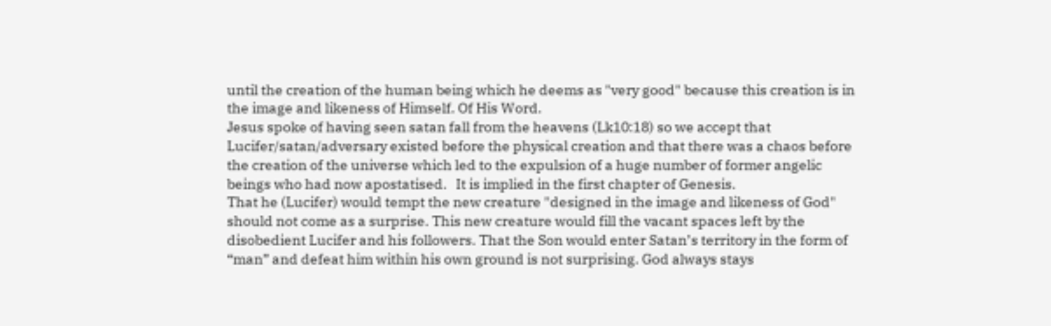until the creation of the human being which he deems as "very good" because this creation is in the image and likeness of Himself. Of His Word.
Jesus spoke of having seen satan fall from the heavens (Lk10:18) so we accept that Lucifer/satan/adversary existed before the physical creation and that there was a chaos before the creation of the universe which led to the expulsion of a huge number of former angelic beings who had now apostatised.   It is implied in the first chapter of Genesis.
That he (Lucifer) would tempt the new creature "designed in the image and likeness of God" should not come as a surprise. This new creature would fill the vacant spaces left by the disobedient Lucifer and his followers. That the Son would enter Satan’s territory in the form of “man” and defeat him within his own ground is not surprising. God always stays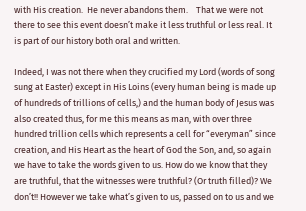with His creation.  He never abandons them.    That we were not there to see this event doesn’t make it less truthful or less real. It is part of our history both oral and written.

Indeed, I was not there when they crucified my Lord (words of song sung at Easter) except in His Loins (every human being is made up of hundreds of trillions of cells,) and the human body of Jesus was also created thus, for me this means as man, with over three hundred trillion cells which represents a cell for “everyman” since creation, and His Heart as the heart of God the Son, and, so again we have to take the words given to us. How do we know that they are truthful, that the witnesses were truthful? (Or truth filled)? We don’t!! However we take what’s given to us, passed on to us and we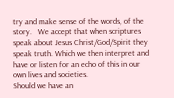try and make sense of the words, of the story.   We accept that when scriptures speak about Jesus Christ/God/Spirit they speak truth. Which we then interpret and have or listen for an echo of this in our own lives and societies.
Should we have an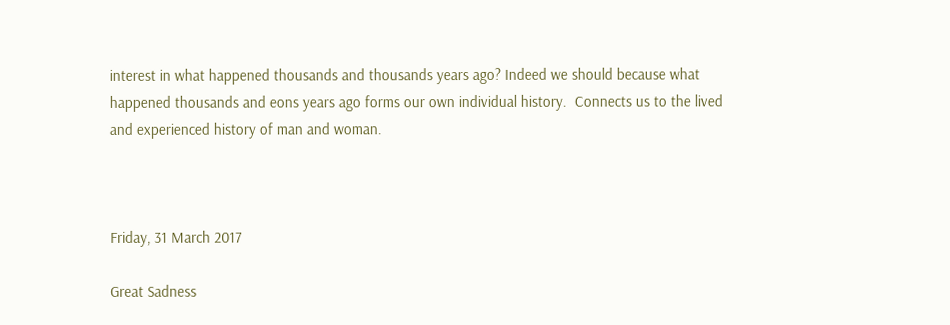interest in what happened thousands and thousands years ago? Indeed we should because what happened thousands and eons years ago forms our own individual history.  Connects us to the lived and experienced history of man and woman.



Friday, 31 March 2017

Great Sadness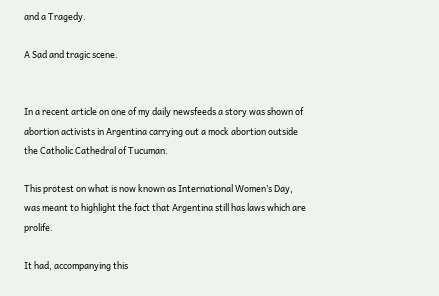and a Tragedy.

A Sad and tragic scene.


In a recent article on one of my daily newsfeeds a story was shown of abortion activists in Argentina carrying out a mock abortion outside the Catholic Cathedral of Tucuman.

This protest on what is now known as International Women’s Day, was meant to highlight the fact that Argentina still has laws which are prolife.

It had, accompanying this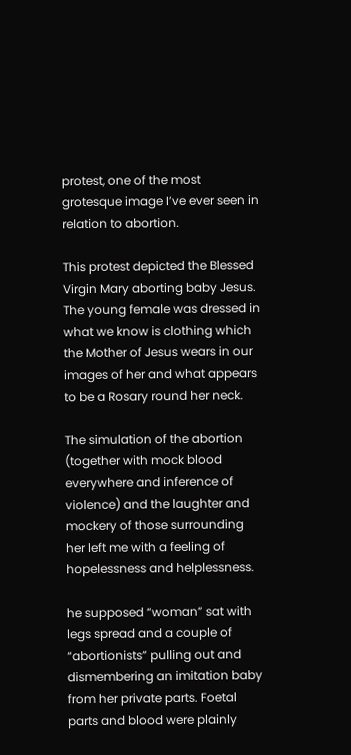protest, one of the most grotesque image I’ve ever seen in relation to abortion.

This protest depicted the Blessed Virgin Mary aborting baby Jesus.  The young female was dressed in what we know is clothing which the Mother of Jesus wears in our images of her and what appears to be a Rosary round her neck.

The simulation of the abortion (together with mock blood everywhere and inference of violence) and the laughter and mockery of those surrounding her left me with a feeling of hopelessness and helplessness.

he supposed “woman” sat with legs spread and a couple of “abortionists” pulling out and dismembering an imitation baby from her private parts. Foetal parts and blood were plainly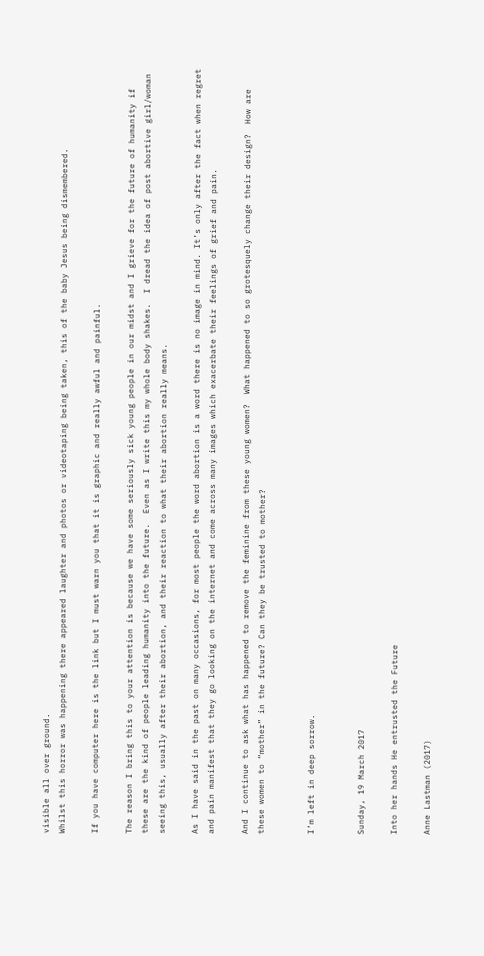visible all over ground.
Whilst this horror was happening there appeared laughter and photos or videotaping being taken, this of the baby Jesus being dismembered.

If you have computer here is the link but I must warn you that it is graphic and really awful and painful.

The reason I bring this to your attention is because we have some seriously sick young people in our midst and I grieve for the future of humanity if these are the kind of people leading humanity into the future.  Even as I write this my whole body shakes.  I dread the idea of post abortive girl/woman seeing this, usually after their abortion, and their reaction to what their abortion really means.

As I have said in the past on many occasions, for most people the word abortion is a word there is no image in mind. It’s only after the fact when regret and pain manifest that they go looking on the internet and come across many images which exacerbate their feelings of grief and pain.

And I continue to ask what has happened to remove the feminine from these young women?  What happened to so grotesquely change their design?  How are these women to “mother” in the future? Can they be trusted to mother?


I’m left in deep sorrow.


Sunday, 19 March 2017

Into her hands He entrusted the Future

Anne Lastman (2017)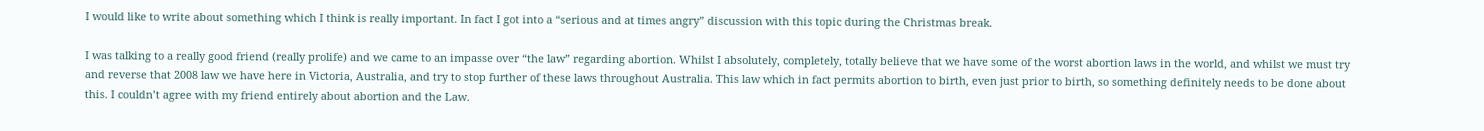I would like to write about something which I think is really important. In fact I got into a “serious and at times angry” discussion with this topic during the Christmas break.

I was talking to a really good friend (really prolife) and we came to an impasse over “the law” regarding abortion. Whilst I absolutely, completely, totally believe that we have some of the worst abortion laws in the world, and whilst we must try and reverse that 2008 law we have here in Victoria, Australia, and try to stop further of these laws throughout Australia. This law which in fact permits abortion to birth, even just prior to birth, so something definitely needs to be done about this. I couldn’t agree with my friend entirely about abortion and the Law.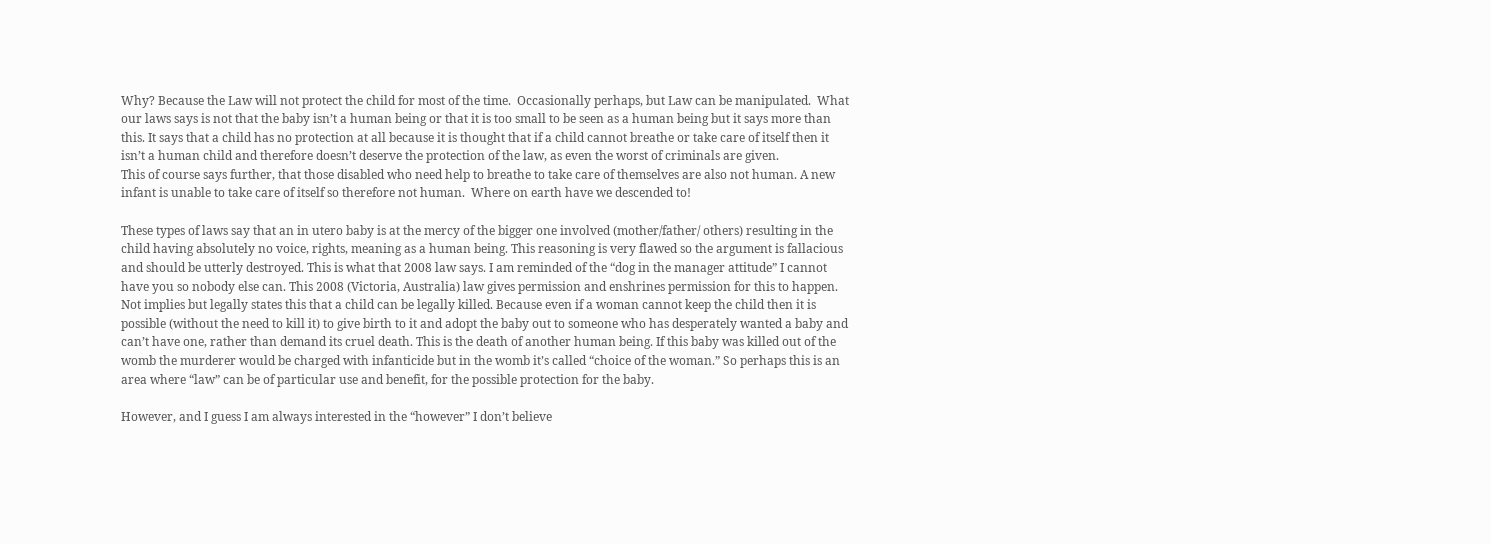Why? Because the Law will not protect the child for most of the time.  Occasionally perhaps, but Law can be manipulated.  What our laws says is not that the baby isn’t a human being or that it is too small to be seen as a human being but it says more than this. It says that a child has no protection at all because it is thought that if a child cannot breathe or take care of itself then it isn’t a human child and therefore doesn’t deserve the protection of the law, as even the worst of criminals are given.
This of course says further, that those disabled who need help to breathe to take care of themselves are also not human. A new infant is unable to take care of itself so therefore not human.  Where on earth have we descended to!

These types of laws say that an in utero baby is at the mercy of the bigger one involved (mother/father/ others) resulting in the child having absolutely no voice, rights, meaning as a human being. This reasoning is very flawed so the argument is fallacious and should be utterly destroyed. This is what that 2008 law says. I am reminded of the “dog in the manager attitude” I cannot have you so nobody else can. This 2008 (Victoria, Australia) law gives permission and enshrines permission for this to happen. Not implies but legally states this that a child can be legally killed. Because even if a woman cannot keep the child then it is possible (without the need to kill it) to give birth to it and adopt the baby out to someone who has desperately wanted a baby and can’t have one, rather than demand its cruel death. This is the death of another human being. If this baby was killed out of the womb the murderer would be charged with infanticide but in the womb it’s called “choice of the woman.” So perhaps this is an area where “law” can be of particular use and benefit, for the possible protection for the baby.

However, and I guess I am always interested in the “however” I don’t believe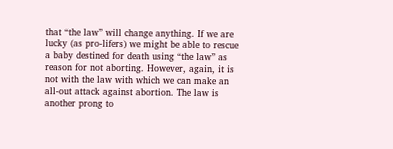that “the law” will change anything. If we are lucky (as pro-lifers) we might be able to rescue a baby destined for death using “the law” as reason for not aborting. However, again, it is not with the law with which we can make an all‐out attack against abortion. The law is another prong to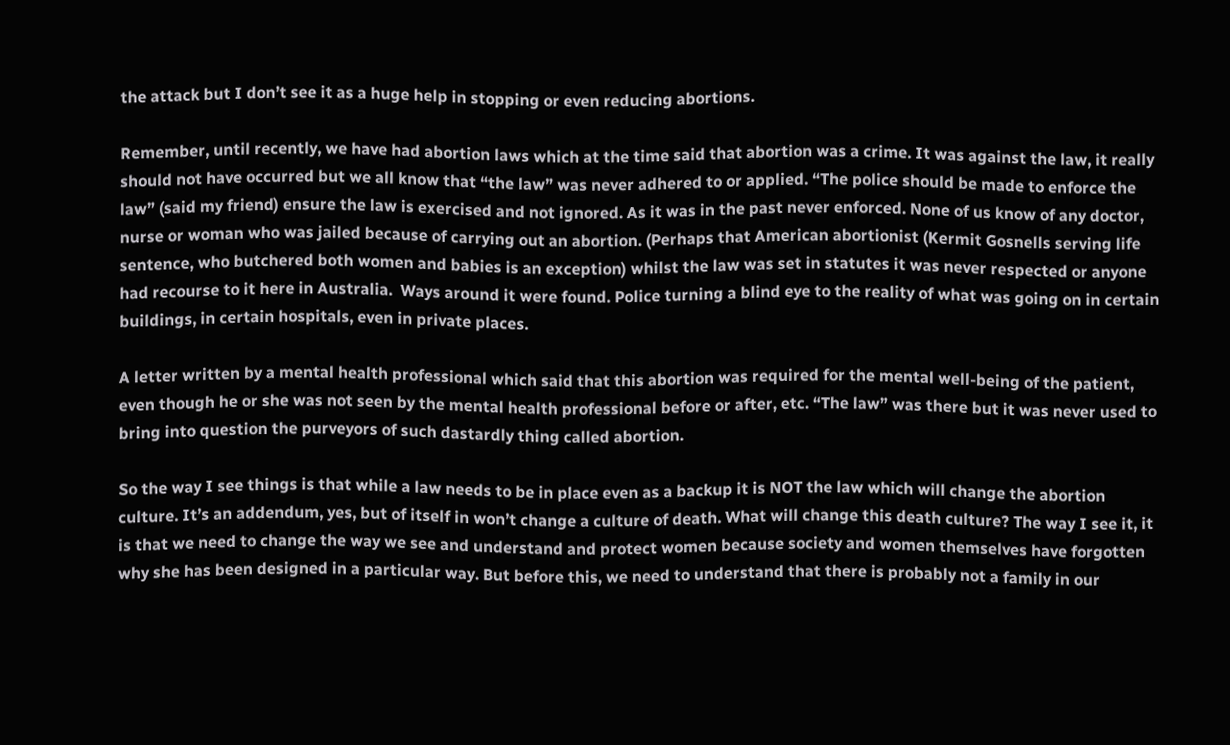the attack but I don’t see it as a huge help in stopping or even reducing abortions.

Remember, until recently, we have had abortion laws which at the time said that abortion was a crime. It was against the law, it really should not have occurred but we all know that “the law” was never adhered to or applied. “The police should be made to enforce the law” (said my friend) ensure the law is exercised and not ignored. As it was in the past never enforced. None of us know of any doctor, nurse or woman who was jailed because of carrying out an abortion. (Perhaps that American abortionist (Kermit Gosnells serving life sentence, who butchered both women and babies is an exception) whilst the law was set in statutes it was never respected or anyone had recourse to it here in Australia.  Ways around it were found. Police turning a blind eye to the reality of what was going on in certain buildings, in certain hospitals, even in private places.

A letter written by a mental health professional which said that this abortion was required for the mental well‐being of the patient, even though he or she was not seen by the mental health professional before or after, etc. “The law” was there but it was never used to bring into question the purveyors of such dastardly thing called abortion.

So the way I see things is that while a law needs to be in place even as a backup it is NOT the law which will change the abortion culture. It’s an addendum, yes, but of itself in won’t change a culture of death. What will change this death culture? The way I see it, it is that we need to change the way we see and understand and protect women because society and women themselves have forgotten why she has been designed in a particular way. But before this, we need to understand that there is probably not a family in our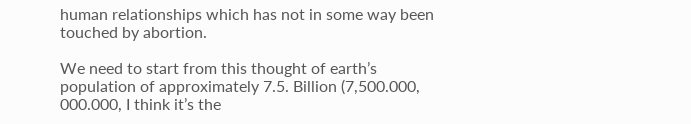human relationships which has not in some way been touched by abortion.

We need to start from this thought of earth’s population of approximately 7.5. Billion (7,500.000, 000.000, I think it’s the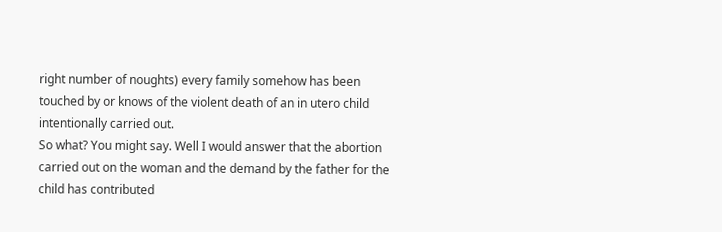right number of noughts) every family somehow has been touched by or knows of the violent death of an in utero child intentionally carried out.
So what? You might say. Well I would answer that the abortion carried out on the woman and the demand by the father for the child has contributed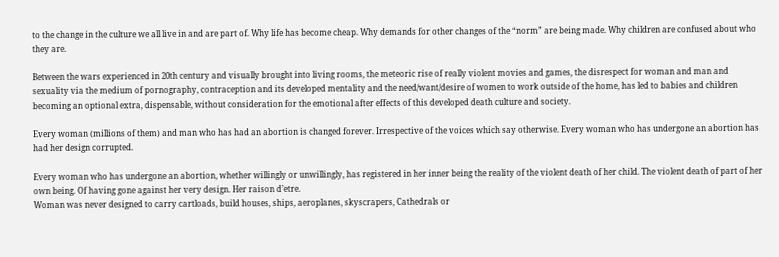to the change in the culture we all live in and are part of. Why life has become cheap. Why demands for other changes of the “norm” are being made. Why children are confused about who they are.

Between the wars experienced in 20th century and visually brought into living rooms, the meteoric rise of really violent movies and games, the disrespect for woman and man and sexuality via the medium of pornography, contraception and its developed mentality and the need/want/desire of women to work outside of the home, has led to babies and children becoming an optional extra, dispensable, without consideration for the emotional after effects of this developed death culture and society.

Every woman (millions of them) and man who has had an abortion is changed forever. Irrespective of the voices which say otherwise. Every woman who has undergone an abortion has had her design corrupted.

Every woman who has undergone an abortion, whether willingly or unwillingly, has registered in her inner being the reality of the violent death of her child. The violent death of part of her own being. Of having gone against her very design. Her raison d’etre.
Woman was never designed to carry cartloads, build houses, ships, aeroplanes, skyscrapers, Cathedrals or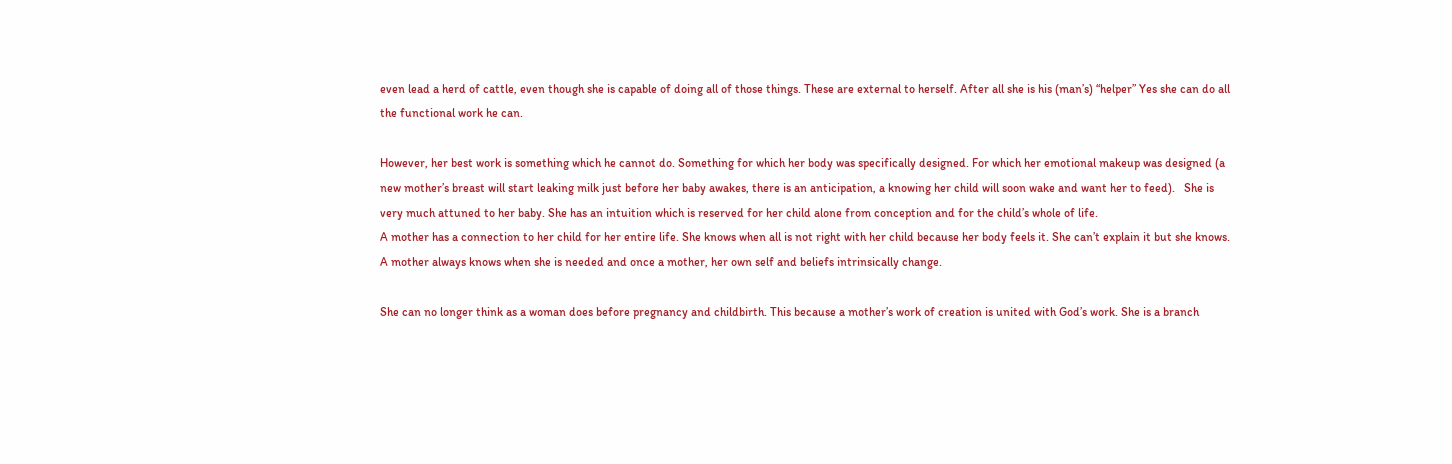even lead a herd of cattle, even though she is capable of doing all of those things. These are external to herself. After all she is his (man’s) “helper” Yes she can do all the functional work he can.

However, her best work is something which he cannot do. Something for which her body was specifically designed. For which her emotional makeup was designed (a new mother’s breast will start leaking milk just before her baby awakes, there is an anticipation, a knowing her child will soon wake and want her to feed).   She is very much attuned to her baby. She has an intuition which is reserved for her child alone from conception and for the child’s whole of life.
A mother has a connection to her child for her entire life. She knows when all is not right with her child because her body feels it. She can’t explain it but she knows. A mother always knows when she is needed and once a mother, her own self and beliefs intrinsically change.

She can no longer think as a woman does before pregnancy and childbirth. This because a mother’s work of creation is united with God’s work. She is a branch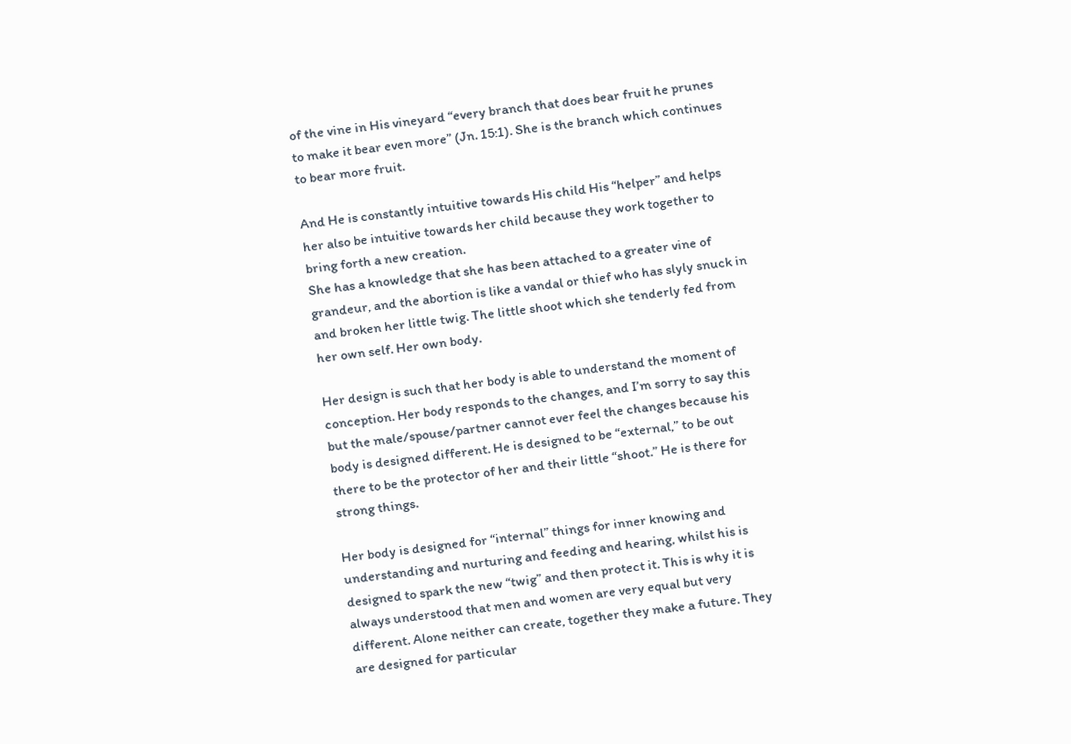of the vine in His vineyard “every branch that does bear fruit he prunes to make it bear even more” (Jn. 15:1). She is the branch which continues to bear more fruit.

And He is constantly intuitive towards His child His “helper” and helps her also be intuitive towards her child because they work together to bring forth a new creation.
She has a knowledge that she has been attached to a greater vine of grandeur, and the abortion is like a vandal or thief who has slyly snuck in and broken her little twig. The little shoot which she tenderly fed from her own self. Her own body.

Her design is such that her body is able to understand the moment of conception. Her body responds to the changes, and I’m sorry to say this but the male/spouse/partner cannot ever feel the changes because his body is designed different. He is designed to be “external,” to be out there to be the protector of her and their little “shoot.” He is there for strong things.

Her body is designed for “internal” things for inner knowing and understanding and nurturing and feeding and hearing, whilst his is designed to spark the new “twig” and then protect it. This is why it is always understood that men and women are very equal but very different. Alone neither can create, together they make a future. They are designed for particular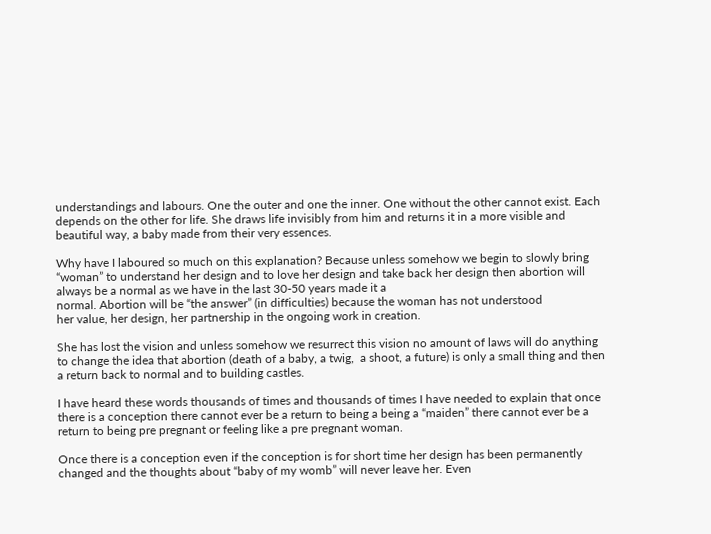understandings and labours. One the outer and one the inner. One without the other cannot exist. Each depends on the other for life. She draws life invisibly from him and returns it in a more visible and beautiful way, a baby made from their very essences.

Why have I laboured so much on this explanation? Because unless somehow we begin to slowly bring “woman” to understand her design and to love her design and take back her design then abortion will always be a normal as we have in the last 30‐50 years made it a
normal. Abortion will be “the answer” (in difficulties) because the woman has not understood
her value, her design, her partnership in the ongoing work in creation.

She has lost the vision and unless somehow we resurrect this vision no amount of laws will do anything to change the idea that abortion (death of a baby, a twig,  a shoot, a future) is only a small thing and then a return back to normal and to building castles.

I have heard these words thousands of times and thousands of times I have needed to explain that once there is a conception there cannot ever be a return to being a being a “maiden” there cannot ever be a return to being pre pregnant or feeling like a pre pregnant woman.

Once there is a conception even if the conception is for short time her design has been permanently changed and the thoughts about “baby of my womb” will never leave her. Even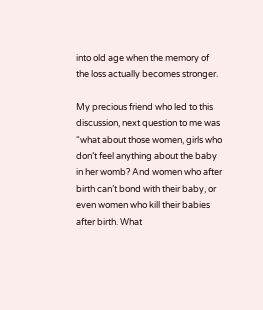into old age when the memory of the loss actually becomes stronger.

My precious friend who led to this discussion, next question to me was “what about those women, girls who don’t feel anything about the baby in her womb? And women who after birth can’t bond with their baby, or even women who kill their babies after birth. What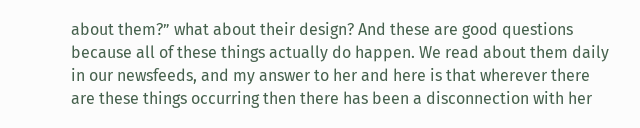about them?” what about their design? And these are good questions because all of these things actually do happen. We read about them daily in our newsfeeds, and my answer to her and here is that wherever there are these things occurring then there has been a disconnection with her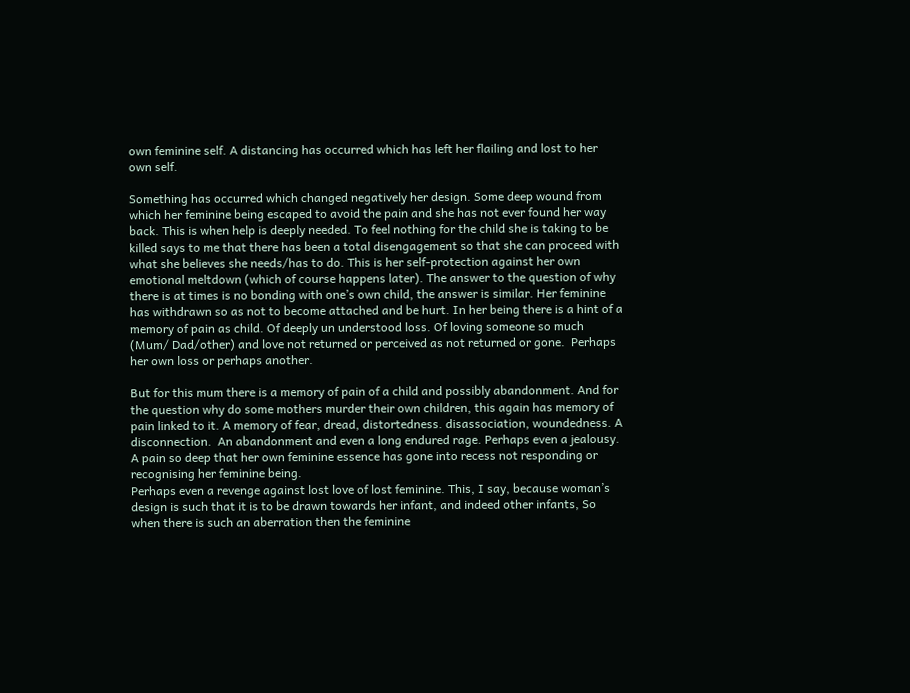own feminine self. A distancing has occurred which has left her flailing and lost to her own self.

Something has occurred which changed negatively her design. Some deep wound from which her feminine being escaped to avoid the pain and she has not ever found her way back. This is when help is deeply needed. To feel nothing for the child she is taking to be killed says to me that there has been a total disengagement so that she can proceed with what she believes she needs/has to do. This is her self‐protection against her own emotional meltdown (which of course happens later). The answer to the question of why there is at times is no bonding with one’s own child, the answer is similar. Her feminine has withdrawn so as not to become attached and be hurt. In her being there is a hint of a memory of pain as child. Of deeply un understood loss. Of loving someone so much (Mum/ Dad/other) and love not returned or perceived as not returned or gone.  Perhaps her own loss or perhaps another.

But for this mum there is a memory of pain of a child and possibly abandonment. And for the question why do some mothers murder their own children, this again has memory of pain linked to it. A memory of fear, dread, distortedness. disassociation, woundedness. A disconnection.  An abandonment and even a long endured rage. Perhaps even a jealousy. A pain so deep that her own feminine essence has gone into recess not responding or recognising her feminine being.
Perhaps even a revenge against lost love of lost feminine. This, I say, because woman’s design is such that it is to be drawn towards her infant, and indeed other infants, So when there is such an aberration then the feminine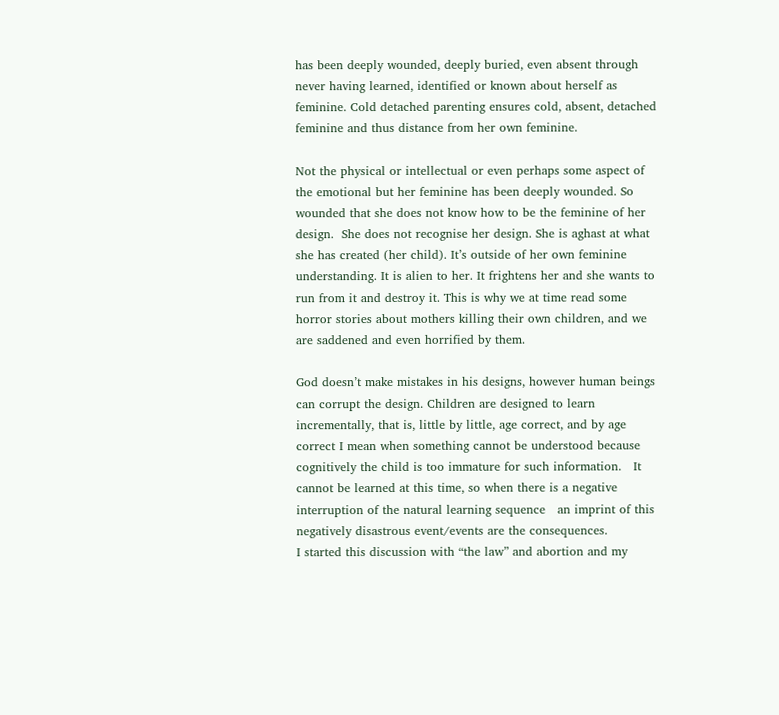has been deeply wounded, deeply buried, even absent through never having learned, identified or known about herself as feminine. Cold detached parenting ensures cold, absent, detached feminine and thus distance from her own feminine.

Not the physical or intellectual or even perhaps some aspect of the emotional but her feminine has been deeply wounded. So wounded that she does not know how to be the feminine of her design.  She does not recognise her design. She is aghast at what she has created (her child). It’s outside of her own feminine understanding. It is alien to her. It frightens her and she wants to run from it and destroy it. This is why we at time read some horror stories about mothers killing their own children, and we are saddened and even horrified by them.

God doesn’t make mistakes in his designs, however human beings can corrupt the design. Children are designed to learn incrementally, that is, little by little, age correct, and by age correct I mean when something cannot be understood because cognitively the child is too immature for such information.   It cannot be learned at this time, so when there is a negative interruption of the natural learning sequence   an imprint of this negatively disastrous event/events are the consequences.
I started this discussion with “the law” and abortion and my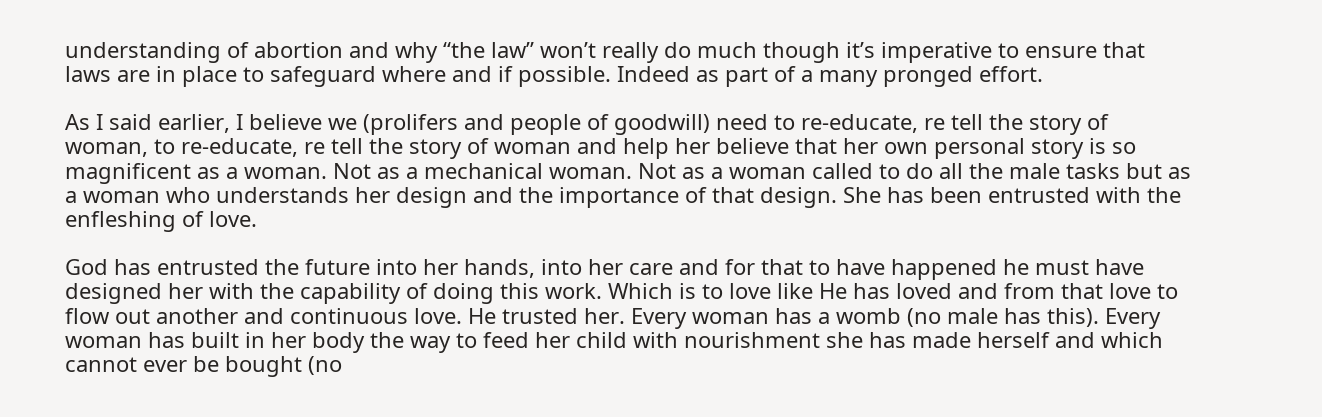understanding of abortion and why “the law” won’t really do much though it’s imperative to ensure that laws are in place to safeguard where and if possible. Indeed as part of a many pronged effort.

As I said earlier, I believe we (prolifers and people of goodwill) need to re‐educate, re tell the story of woman, to re‐educate, re tell the story of woman and help her believe that her own personal story is so magnificent as a woman. Not as a mechanical woman. Not as a woman called to do all the male tasks but as a woman who understands her design and the importance of that design. She has been entrusted with the enfleshing of love.

God has entrusted the future into her hands, into her care and for that to have happened he must have designed her with the capability of doing this work. Which is to love like He has loved and from that love to flow out another and continuous love. He trusted her. Every woman has a womb (no male has this). Every woman has built in her body the way to feed her child with nourishment she has made herself and which cannot ever be bought (no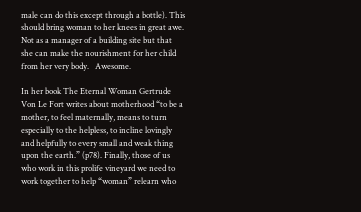male can do this except through a bottle). This should bring woman to her knees in great awe. Not as a manager of a building site but that she can make the nourishment for her child from her very body.   Awesome.

In her book The Eternal Woman Gertrude Von Le Fort writes about motherhood “to be a mother, to feel maternally, means to turn especially to the helpless, to incline lovingly and helpfully to every small and weak thing upon the earth.” (p78). Finally, those of us who work in this prolife vineyard we need to work together to help “woman” relearn who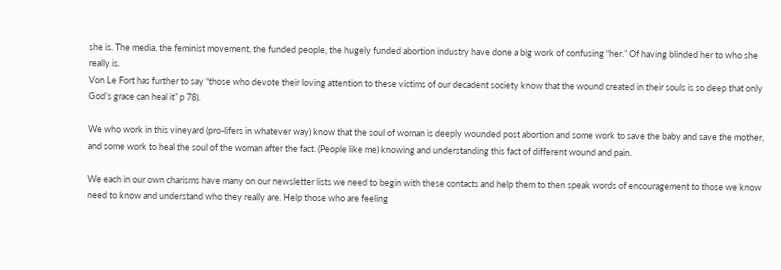she is. The media, the feminist movement, the funded people, the hugely funded abortion industry have done a big work of confusing “her.” Of having blinded her to who she really is.
Von Le Fort has further to say “those who devote their loving attention to these victims of our decadent society know that the wound created in their souls is so deep that only God’s grace can heal it” p 78).

We who work in this vineyard (pro‐lifers in whatever way) know that the soul of woman is deeply wounded post abortion and some work to save the baby and save the mother, and some work to heal the soul of the woman after the fact. (People like me) knowing and understanding this fact of different wound and pain.

We each in our own charisms have many on our newsletter lists we need to begin with these contacts and help them to then speak words of encouragement to those we know need to know and understand who they really are. Help those who are feeling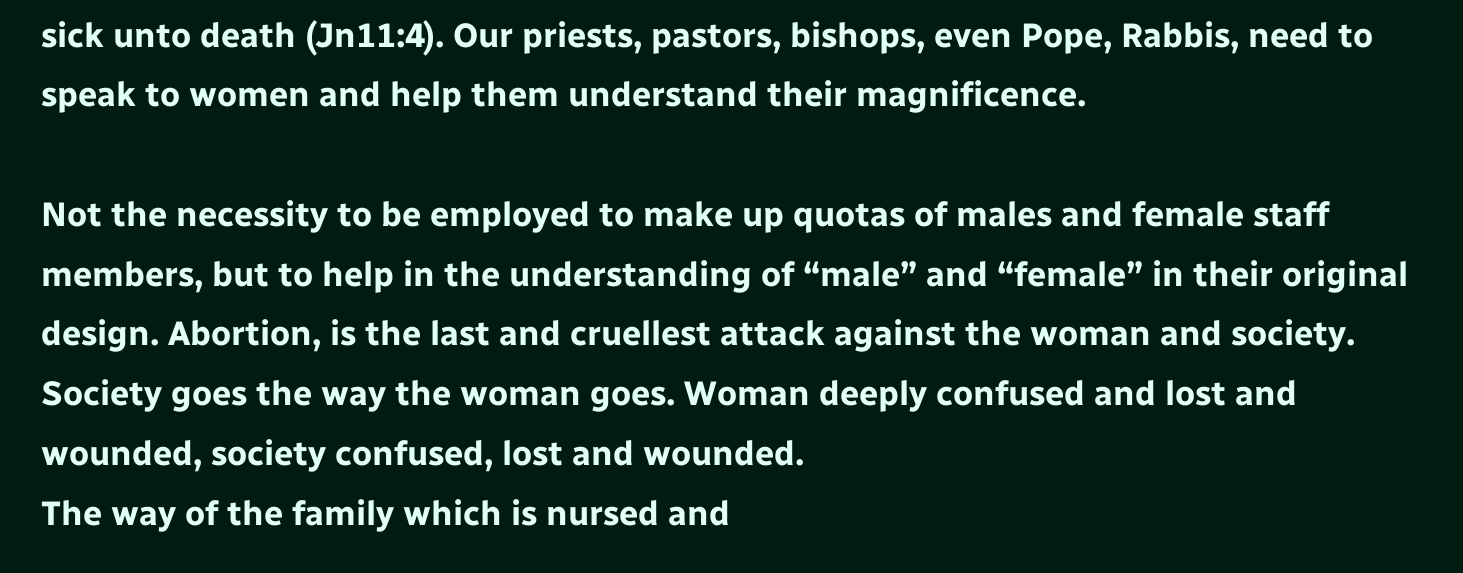sick unto death (Jn11:4). Our priests, pastors, bishops, even Pope, Rabbis, need to speak to women and help them understand their magnificence.

Not the necessity to be employed to make up quotas of males and female staff members, but to help in the understanding of “male” and “female” in their original design. Abortion, is the last and cruellest attack against the woman and society. Society goes the way the woman goes. Woman deeply confused and lost and wounded, society confused, lost and wounded.
The way of the family which is nursed and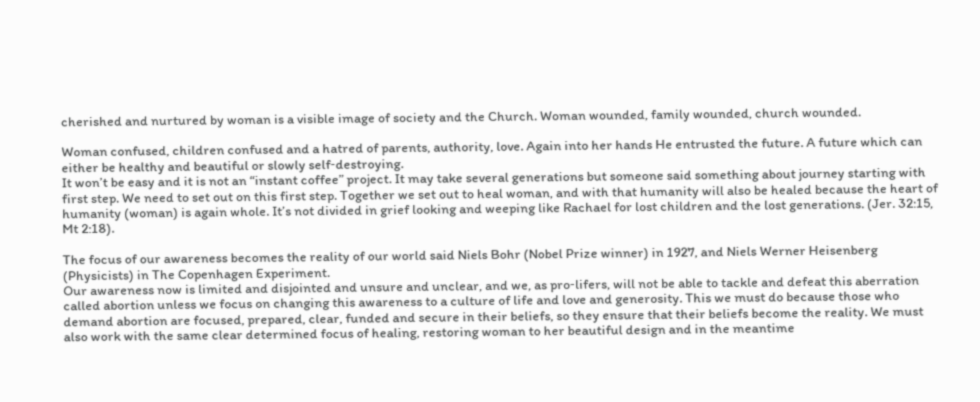cherished and nurtured by woman is a visible image of society and the Church. Woman wounded, family wounded, church wounded.

Woman confused, children confused and a hatred of parents, authority, love. Again into her hands He entrusted the future. A future which can either be healthy and beautiful or slowly self‐destroying.
It won’t be easy and it is not an “instant coffee” project. It may take several generations but someone said something about journey starting with first step. We need to set out on this first step. Together we set out to heal woman, and with that humanity will also be healed because the heart of humanity (woman) is again whole. It’s not divided in grief looking and weeping like Rachael for lost children and the lost generations. (Jer. 32:15, Mt 2:18).

The focus of our awareness becomes the reality of our world said Niels Bohr (Nobel Prize winner) in 1927, and Niels Werner Heisenberg (Physicists) in The Copenhagen Experiment.
Our awareness now is limited and disjointed and unsure and unclear, and we, as pro‐lifers, will not be able to tackle and defeat this aberration called abortion unless we focus on changing this awareness to a culture of life and love and generosity. This we must do because those who demand abortion are focused, prepared, clear, funded and secure in their beliefs, so they ensure that their beliefs become the reality. We must also work with the same clear determined focus of healing, restoring woman to her beautiful design and in the meantime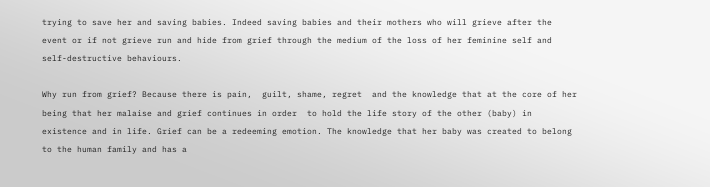trying to save her and saving babies. Indeed saving babies and their mothers who will grieve after the event or if not grieve run and hide from grief through the medium of the loss of her feminine self and self-destructive behaviours.

Why run from grief? Because there is pain,  guilt, shame, regret  and the knowledge that at the core of her being that her malaise and grief continues in order  to hold the life story of the other (baby) in existence and in life. Grief can be a redeeming emotion. The knowledge that her baby was created to belong to the human family and has a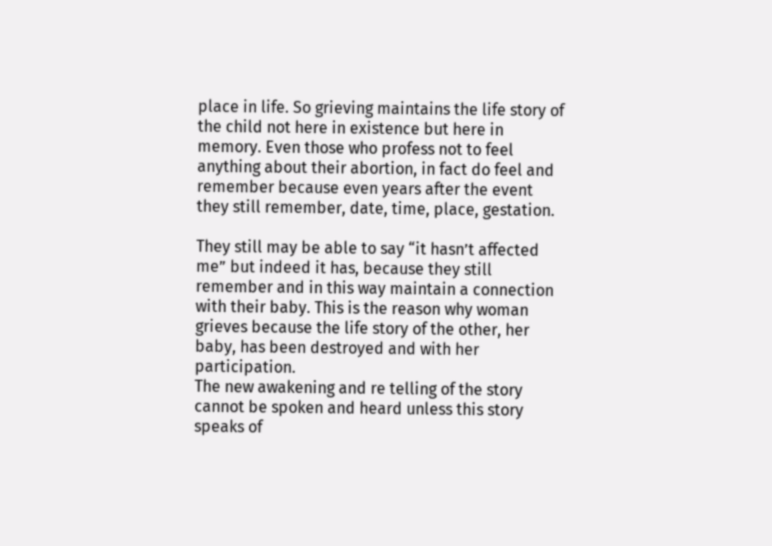place in life. So grieving maintains the life story of the child not here in existence but here in memory. Even those who profess not to feel anything about their abortion, in fact do feel and remember because even years after the event they still remember, date, time, place, gestation.

They still may be able to say “it hasn’t affected me” but indeed it has, because they still
remember and in this way maintain a connection with their baby. This is the reason why woman grieves because the life story of the other, her baby, has been destroyed and with her participation.
The new awakening and re telling of the story cannot be spoken and heard unless this story speaks of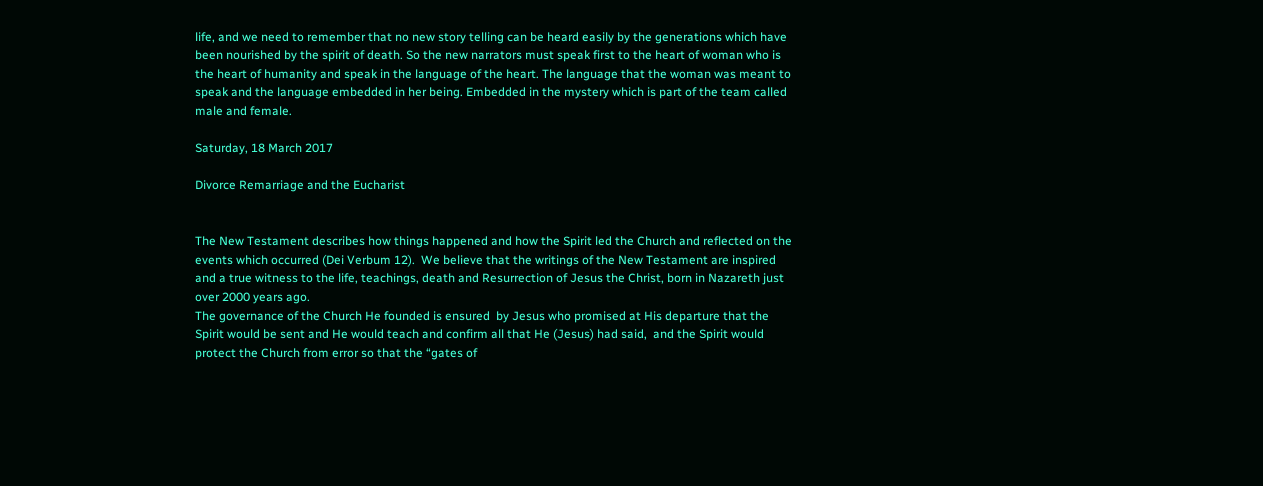life, and we need to remember that no new story telling can be heard easily by the generations which have been nourished by the spirit of death. So the new narrators must speak first to the heart of woman who is the heart of humanity and speak in the language of the heart. The language that the woman was meant to speak and the language embedded in her being. Embedded in the mystery which is part of the team called male and female.

Saturday, 18 March 2017

Divorce Remarriage and the Eucharist


The New Testament describes how things happened and how the Spirit led the Church and reflected on the events which occurred (Dei Verbum 12).  We believe that the writings of the New Testament are inspired and a true witness to the life, teachings, death and Resurrection of Jesus the Christ, born in Nazareth just over 2000 years ago.
The governance of the Church He founded is ensured  by Jesus who promised at His departure that the Spirit would be sent and He would teach and confirm all that He (Jesus) had said,  and the Spirit would protect the Church from error so that the “gates of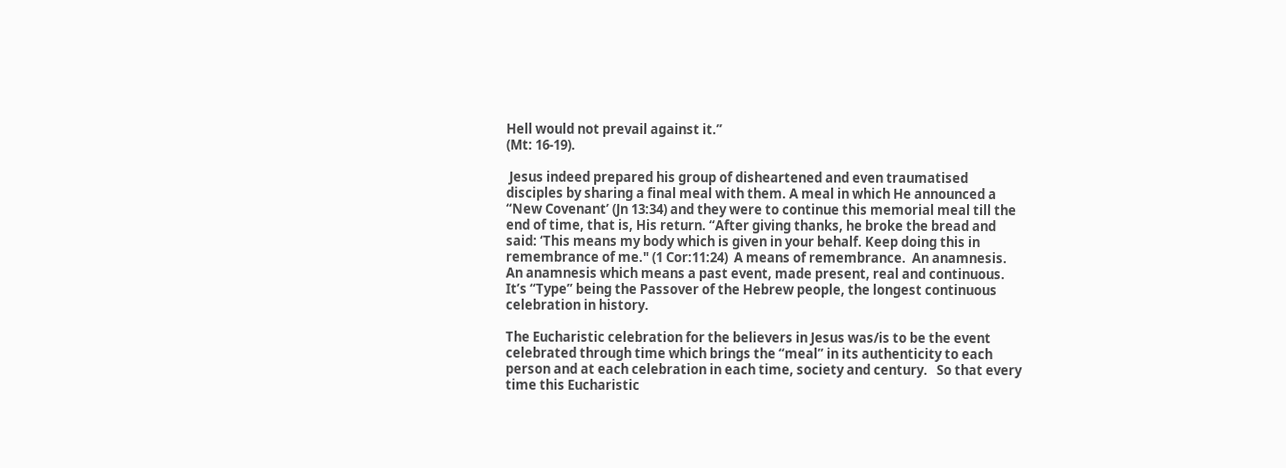Hell would not prevail against it.”
(Mt: 16-19).

 Jesus indeed prepared his group of disheartened and even traumatised disciples by sharing a final meal with them. A meal in which He announced a  “New Covenant’ (Jn 13:34) and they were to continue this memorial meal till the end of time, that is, His return. “After giving thanks, he broke the bread and said: ‘This means my body which is given in your behalf. Keep doing this in remembrance of me." (1 Cor:11:24)  A means of remembrance.  An anamnesis. An anamnesis which means a past event, made present, real and continuous. It’s “Type” being the Passover of the Hebrew people, the longest continuous celebration in history.

The Eucharistic celebration for the believers in Jesus was/is to be the event celebrated through time which brings the “meal” in its authenticity to each person and at each celebration in each time, society and century.   So that every time this Eucharistic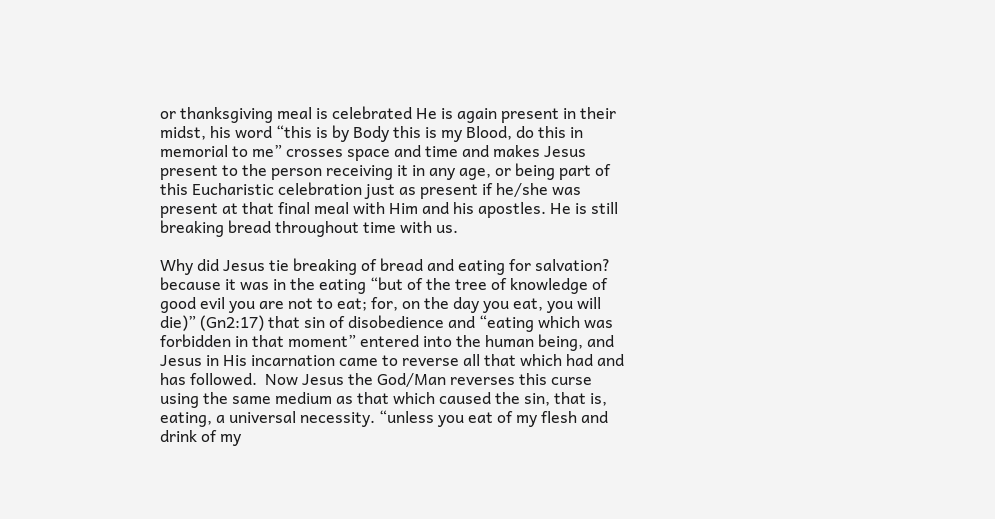or thanksgiving meal is celebrated He is again present in their midst, his word “this is by Body this is my Blood, do this in memorial to me” crosses space and time and makes Jesus present to the person receiving it in any age, or being part of this Eucharistic celebration just as present if he/she was present at that final meal with Him and his apostles. He is still breaking bread throughout time with us.

Why did Jesus tie breaking of bread and eating for salvation? because it was in the eating “but of the tree of knowledge of good evil you are not to eat; for, on the day you eat, you will die)” (Gn2:17) that sin of disobedience and “eating which was forbidden in that moment” entered into the human being, and Jesus in His incarnation came to reverse all that which had and has followed.  Now Jesus the God/Man reverses this curse using the same medium as that which caused the sin, that is, eating, a universal necessity. “unless you eat of my flesh and drink of my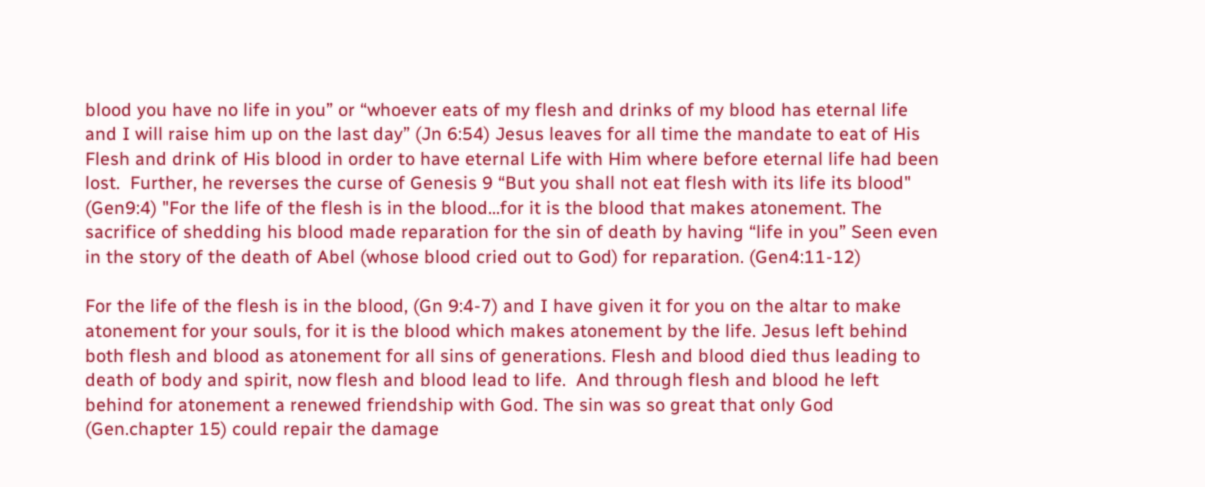blood you have no life in you” or “whoever eats of my flesh and drinks of my blood has eternal life and I will raise him up on the last day” (Jn 6:54) Jesus leaves for all time the mandate to eat of His Flesh and drink of His blood in order to have eternal Life with Him where before eternal life had been lost.  Further, he reverses the curse of Genesis 9 “But you shall not eat flesh with its life its blood" (Gen9:4) "For the life of the flesh is in the blood...for it is the blood that makes atonement. The sacrifice of shedding his blood made reparation for the sin of death by having “life in you” Seen even in the story of the death of Abel (whose blood cried out to God) for reparation. (Gen4:11-12)

For the life of the flesh is in the blood, (Gn 9:4-7) and I have given it for you on the altar to make atonement for your souls, for it is the blood which makes atonement by the life. Jesus left behind both flesh and blood as atonement for all sins of generations. Flesh and blood died thus leading to death of body and spirit, now flesh and blood lead to life.  And through flesh and blood he left behind for atonement a renewed friendship with God. The sin was so great that only God (Gen.chapter 15) could repair the damage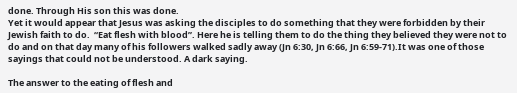done. Through His son this was done.
Yet it would appear that Jesus was asking the disciples to do something that they were forbidden by their Jewish faith to do.  “Eat flesh with blood”. Here he is telling them to do the thing they believed they were not to do and on that day many of his followers walked sadly away (Jn 6:30, Jn 6:66, Jn 6:59-71).It was one of those sayings that could not be understood. A dark saying.

The answer to the eating of flesh and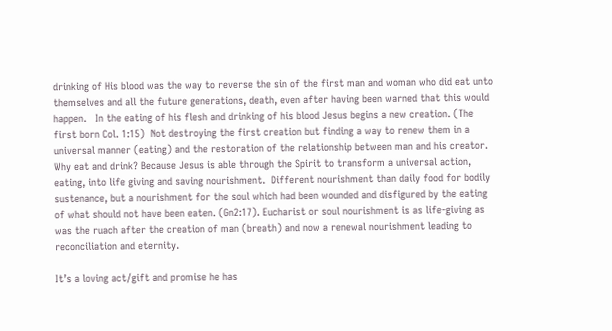drinking of His blood was the way to reverse the sin of the first man and woman who did eat unto themselves and all the future generations, death, even after having been warned that this would happen.   In the eating of his flesh and drinking of his blood Jesus begins a new creation. (The first born Col. 1:15)  Not destroying the first creation but finding a way to renew them in a universal manner (eating) and the restoration of the relationship between man and his creator.
Why eat and drink? Because Jesus is able through the Spirit to transform a universal action, eating, into life giving and saving nourishment.  Different nourishment than daily food for bodily sustenance, but a nourishment for the soul which had been wounded and disfigured by the eating of what should not have been eaten. (Gn2:17). Eucharist or soul nourishment is as life-giving as was the ruach after the creation of man (breath) and now a renewal nourishment leading to reconciliation and eternity.

It’s a loving act/gift and promise he has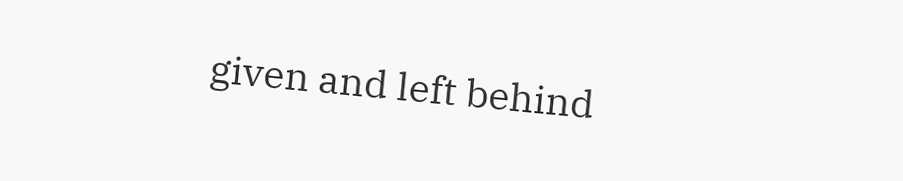given and left behind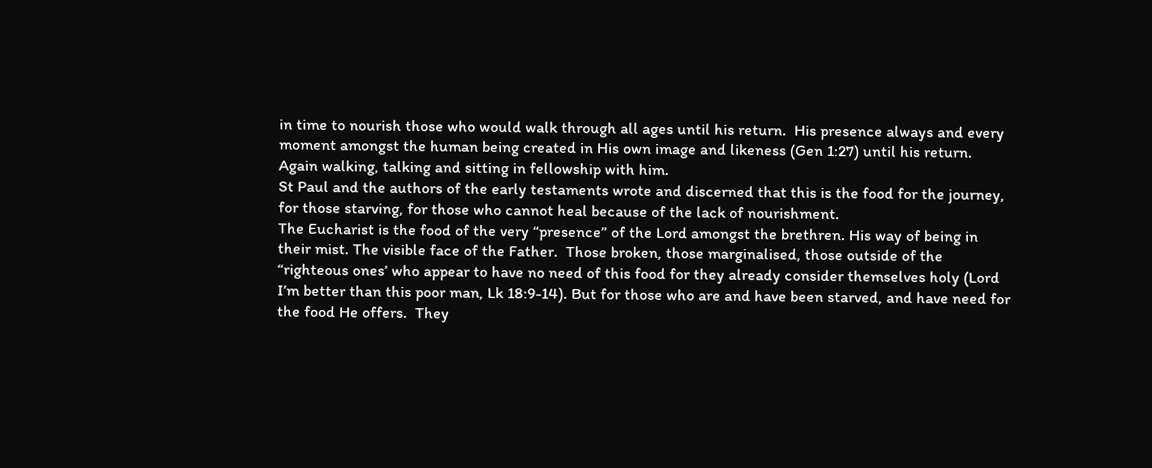in time to nourish those who would walk through all ages until his return.  His presence always and every moment amongst the human being created in His own image and likeness (Gen 1:27) until his return. Again walking, talking and sitting in fellowship with him.
St Paul and the authors of the early testaments wrote and discerned that this is the food for the journey, for those starving, for those who cannot heal because of the lack of nourishment.
The Eucharist is the food of the very “presence” of the Lord amongst the brethren. His way of being in their mist. The visible face of the Father.  Those broken, those marginalised, those outside of the “righteous ones’ who appear to have no need of this food for they already consider themselves holy (Lord I’m better than this poor man, Lk 18:9-14). But for those who are and have been starved, and have need for the food He offers.  They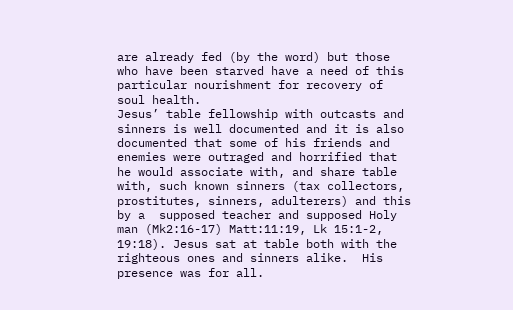are already fed (by the word) but those who have been starved have a need of this particular nourishment for recovery of soul health.
Jesus’ table fellowship with outcasts and sinners is well documented and it is also documented that some of his friends and enemies were outraged and horrified that he would associate with, and share table with, such known sinners (tax collectors, prostitutes, sinners, adulterers) and this by a  supposed teacher and supposed Holy man (Mk2:16-17) Matt:11:19, Lk 15:1-2, 19:18). Jesus sat at table both with the righteous ones and sinners alike.  His presence was for all.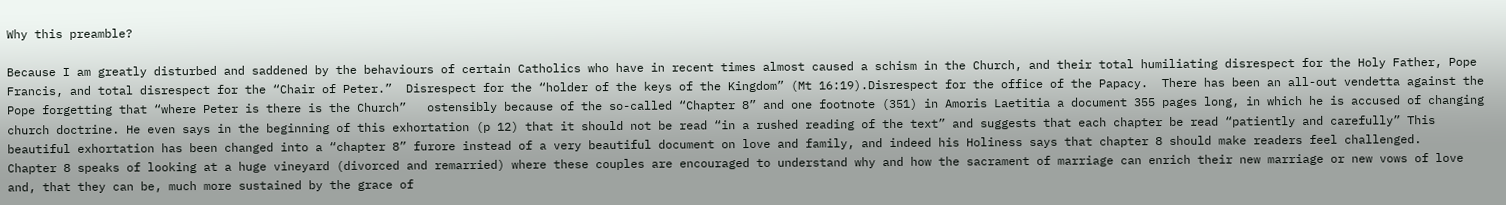Why this preamble?

Because I am greatly disturbed and saddened by the behaviours of certain Catholics who have in recent times almost caused a schism in the Church, and their total humiliating disrespect for the Holy Father, Pope Francis, and total disrespect for the “Chair of Peter.”  Disrespect for the “holder of the keys of the Kingdom” (Mt 16:19).Disrespect for the office of the Papacy.  There has been an all-out vendetta against the Pope forgetting that “where Peter is there is the Church”   ostensibly because of the so-called “Chapter 8” and one footnote (351) in Amoris Laetitia a document 355 pages long, in which he is accused of changing church doctrine. He even says in the beginning of this exhortation (p 12) that it should not be read “in a rushed reading of the text” and suggests that each chapter be read “patiently and carefully” This beautiful exhortation has been changed into a “chapter 8” furore instead of a very beautiful document on love and family, and indeed his Holiness says that chapter 8 should make readers feel challenged.
Chapter 8 speaks of looking at a huge vineyard (divorced and remarried) where these couples are encouraged to understand why and how the sacrament of marriage can enrich their new marriage or new vows of love and, that they can be, much more sustained by the grace of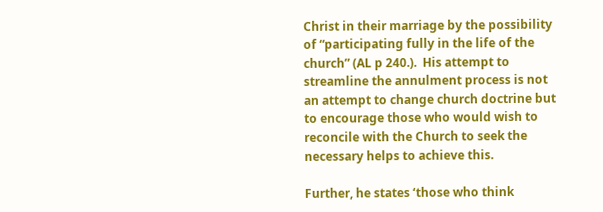Christ in their marriage by the possibility of “participating fully in the life of the church” (AL p 240.).  His attempt to streamline the annulment process is not an attempt to change church doctrine but to encourage those who would wish to reconcile with the Church to seek the necessary helps to achieve this.

Further, he states ‘those who think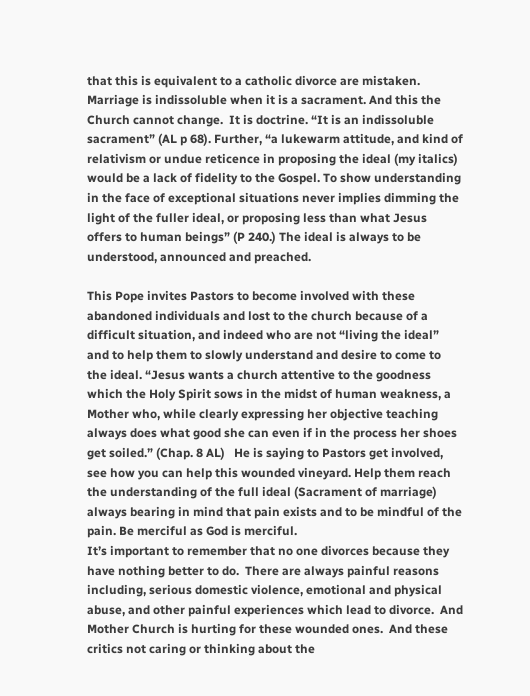that this is equivalent to a catholic divorce are mistaken. Marriage is indissoluble when it is a sacrament. And this the Church cannot change.  It is doctrine. “It is an indissoluble sacrament” (AL p 68). Further, “a lukewarm attitude, and kind of relativism or undue reticence in proposing the ideal (my italics) would be a lack of fidelity to the Gospel. To show understanding in the face of exceptional situations never implies dimming the light of the fuller ideal, or proposing less than what Jesus offers to human beings” (P 240.) The ideal is always to be understood, announced and preached.

This Pope invites Pastors to become involved with these abandoned individuals and lost to the church because of a difficult situation, and indeed who are not “living the ideal” and to help them to slowly understand and desire to come to the ideal. “Jesus wants a church attentive to the goodness which the Holy Spirit sows in the midst of human weakness, a Mother who, while clearly expressing her objective teaching always does what good she can even if in the process her shoes get soiled.” (Chap. 8 AL)   He is saying to Pastors get involved, see how you can help this wounded vineyard. Help them reach the understanding of the full ideal (Sacrament of marriage) always bearing in mind that pain exists and to be mindful of the pain. Be merciful as God is merciful.
It’s important to remember that no one divorces because they have nothing better to do.  There are always painful reasons including, serious domestic violence, emotional and physical abuse, and other painful experiences which lead to divorce.  And Mother Church is hurting for these wounded ones.  And these critics not caring or thinking about the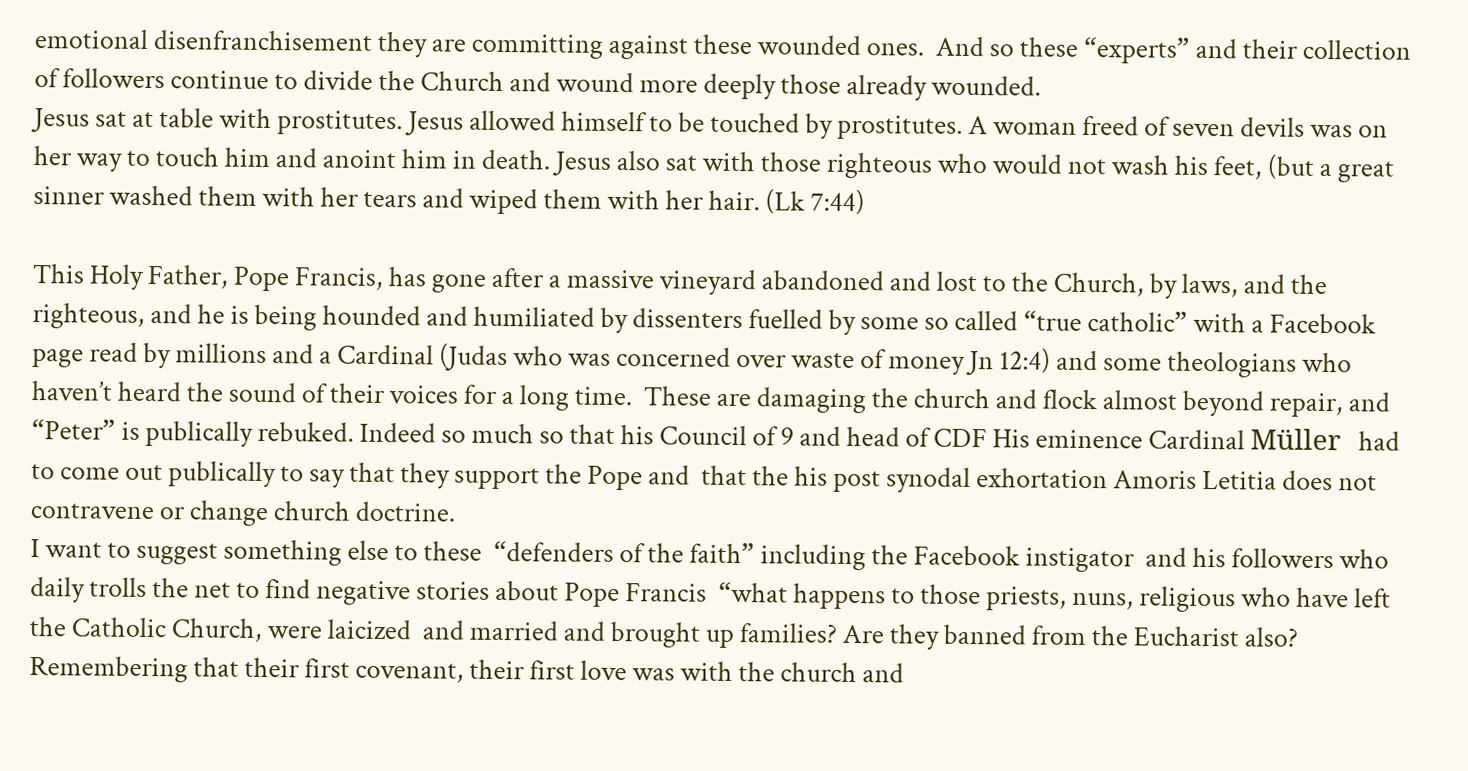emotional disenfranchisement they are committing against these wounded ones.  And so these “experts” and their collection of followers continue to divide the Church and wound more deeply those already wounded.
Jesus sat at table with prostitutes. Jesus allowed himself to be touched by prostitutes. A woman freed of seven devils was on her way to touch him and anoint him in death. Jesus also sat with those righteous who would not wash his feet, (but a great sinner washed them with her tears and wiped them with her hair. (Lk 7:44)

This Holy Father, Pope Francis, has gone after a massive vineyard abandoned and lost to the Church, by laws, and the righteous, and he is being hounded and humiliated by dissenters fuelled by some so called “true catholic” with a Facebook page read by millions and a Cardinal (Judas who was concerned over waste of money Jn 12:4) and some theologians who haven’t heard the sound of their voices for a long time.  These are damaging the church and flock almost beyond repair, and “Peter” is publically rebuked. Indeed so much so that his Council of 9 and head of CDF His eminence Cardinal Müller   had to come out publically to say that they support the Pope and  that the his post synodal exhortation Amoris Letitia does not contravene or change church doctrine.
I want to suggest something else to these  “defenders of the faith” including the Facebook instigator  and his followers who daily trolls the net to find negative stories about Pope Francis  “what happens to those priests, nuns, religious who have left the Catholic Church, were laicized  and married and brought up families? Are they banned from the Eucharist also? Remembering that their first covenant, their first love was with the church and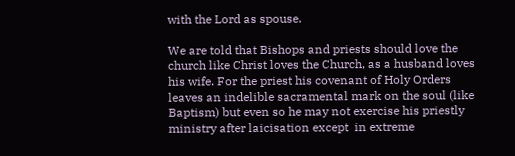with the Lord as spouse.

We are told that Bishops and priests should love the church like Christ loves the Church, as a husband loves his wife. For the priest his covenant of Holy Orders  leaves an indelible sacramental mark on the soul (like Baptism) but even so he may not exercise his priestly ministry after laicisation except  in extreme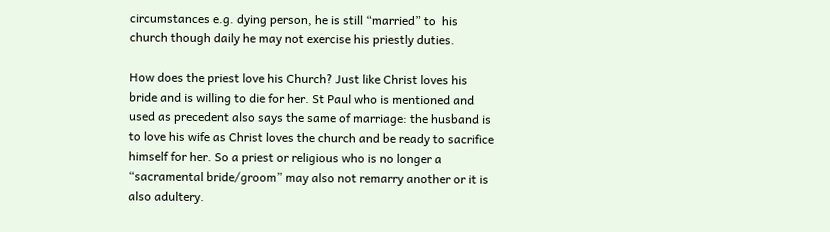circumstances e.g. dying person, he is still “married” to  his church though daily he may not exercise his priestly duties.

How does the priest love his Church? Just like Christ loves his bride and is willing to die for her. St Paul who is mentioned and used as precedent also says the same of marriage: the husband is to love his wife as Christ loves the church and be ready to sacrifice himself for her. So a priest or religious who is no longer a “sacramental bride/groom” may also not remarry another or it is also adultery.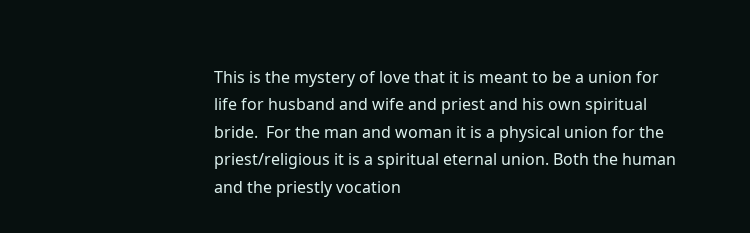This is the mystery of love that it is meant to be a union for life for husband and wife and priest and his own spiritual bride.  For the man and woman it is a physical union for the priest/religious it is a spiritual eternal union. Both the human and the priestly vocation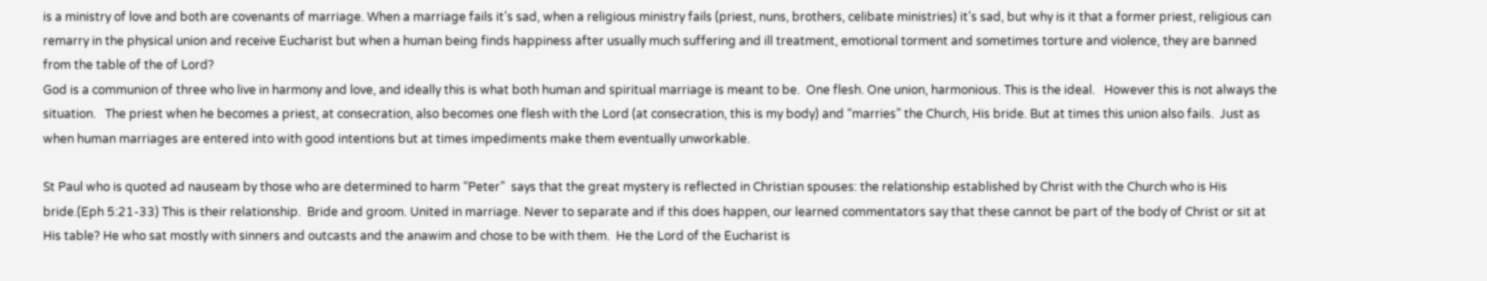is a ministry of love and both are covenants of marriage. When a marriage fails it’s sad, when a religious ministry fails (priest, nuns, brothers, celibate ministries) it’s sad, but why is it that a former priest, religious can remarry in the physical union and receive Eucharist but when a human being finds happiness after usually much suffering and ill treatment, emotional torment and sometimes torture and violence, they are banned from the table of the of Lord?
God is a communion of three who live in harmony and love, and ideally this is what both human and spiritual marriage is meant to be.  One flesh. One union, harmonious. This is the ideal.   However this is not always the situation.   The priest when he becomes a priest, at consecration, also becomes one flesh with the Lord (at consecration, this is my body) and “marries” the Church, His bride. But at times this union also fails.  Just as when human marriages are entered into with good intentions but at times impediments make them eventually unworkable.

St Paul who is quoted ad nauseam by those who are determined to harm “Peter”  says that the great mystery is reflected in Christian spouses: the relationship established by Christ with the Church who is His bride.(Eph 5:21-33) This is their relationship.  Bride and groom. United in marriage. Never to separate and if this does happen, our learned commentators say that these cannot be part of the body of Christ or sit at His table? He who sat mostly with sinners and outcasts and the anawim and chose to be with them.  He the Lord of the Eucharist is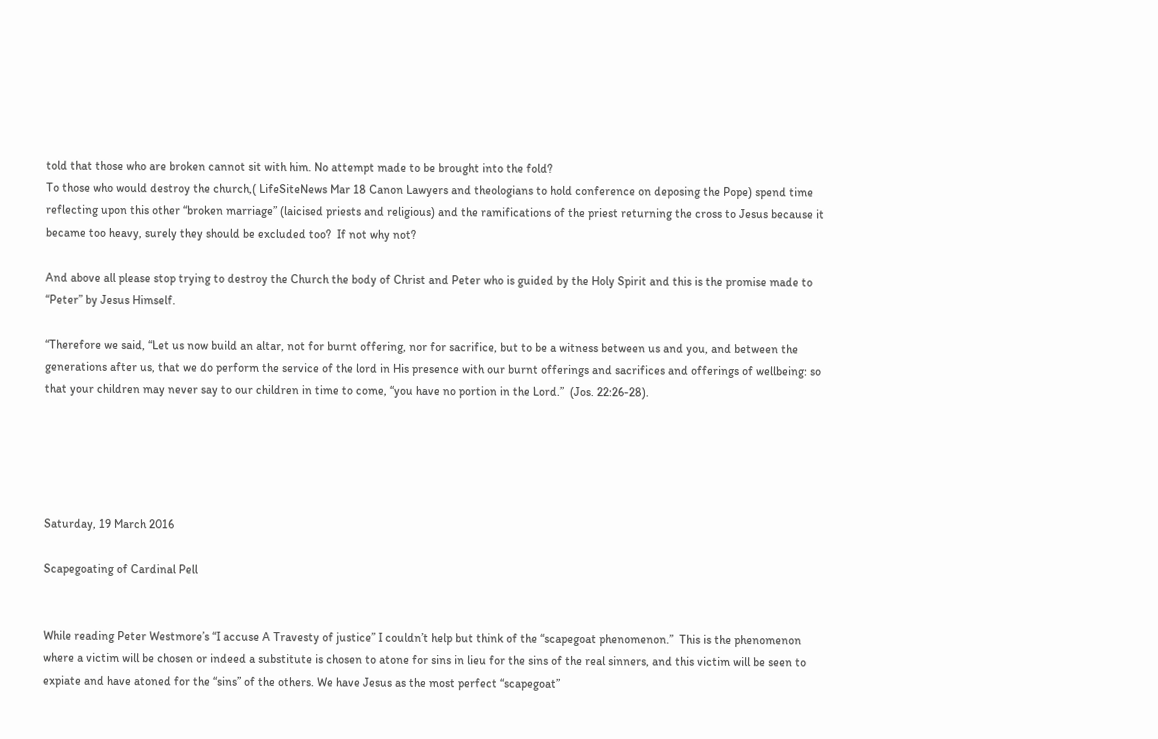told that those who are broken cannot sit with him. No attempt made to be brought into the fold?
To those who would destroy the church,( LifeSiteNews Mar 18 Canon Lawyers and theologians to hold conference on deposing the Pope) spend time reflecting upon this other “broken marriage” (laicised priests and religious) and the ramifications of the priest returning the cross to Jesus because it became too heavy, surely they should be excluded too?  If not why not?

And above all please stop trying to destroy the Church the body of Christ and Peter who is guided by the Holy Spirit and this is the promise made to “Peter” by Jesus Himself.

“Therefore we said, “Let us now build an altar, not for burnt offering, nor for sacrifice, but to be a witness between us and you, and between the generations after us, that we do perform the service of the lord in His presence with our burnt offerings and sacrifices and offerings of wellbeing: so that your children may never say to our children in time to come, “you have no portion in the Lord.”  (Jos. 22:26-28).





Saturday, 19 March 2016

Scapegoating of Cardinal Pell


While reading Peter Westmore’s “I accuse A Travesty of justice” I couldn’t help but think of the “scapegoat phenomenon.”  This is the phenomenon where a victim will be chosen or indeed a substitute is chosen to atone for sins in lieu for the sins of the real sinners, and this victim will be seen to expiate and have atoned for the “sins” of the others. We have Jesus as the most perfect “scapegoat”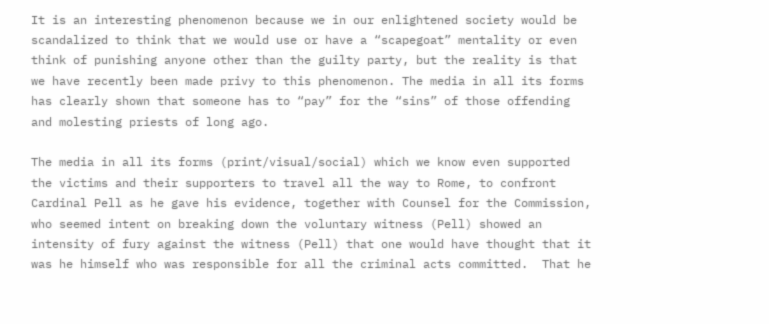It is an interesting phenomenon because we in our enlightened society would be scandalized to think that we would use or have a “scapegoat” mentality or even think of punishing anyone other than the guilty party, but the reality is that we have recently been made privy to this phenomenon. The media in all its forms has clearly shown that someone has to “pay” for the “sins” of those offending and molesting priests of long ago.

The media in all its forms (print/visual/social) which we know even supported the victims and their supporters to travel all the way to Rome, to confront Cardinal Pell as he gave his evidence, together with Counsel for the Commission, who seemed intent on breaking down the voluntary witness (Pell) showed an intensity of fury against the witness (Pell) that one would have thought that it was he himself who was responsible for all the criminal acts committed.  That he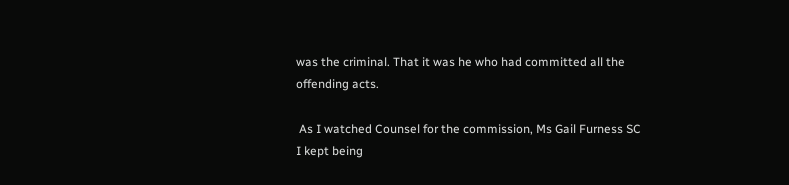was the criminal. That it was he who had committed all the offending acts.

 As I watched Counsel for the commission, Ms Gail Furness SC I kept being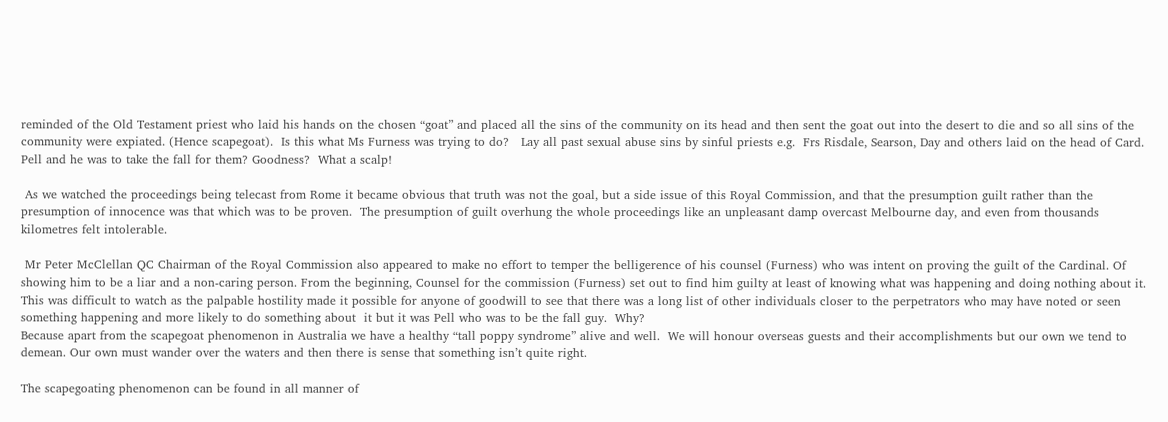reminded of the Old Testament priest who laid his hands on the chosen “goat” and placed all the sins of the community on its head and then sent the goat out into the desert to die and so all sins of the community were expiated. (Hence scapegoat).  Is this what Ms Furness was trying to do?   Lay all past sexual abuse sins by sinful priests e.g.  Frs Risdale, Searson, Day and others laid on the head of Card. Pell and he was to take the fall for them? Goodness?  What a scalp!

 As we watched the proceedings being telecast from Rome it became obvious that truth was not the goal, but a side issue of this Royal Commission, and that the presumption guilt rather than the presumption of innocence was that which was to be proven.  The presumption of guilt overhung the whole proceedings like an unpleasant damp overcast Melbourne day, and even from thousands kilometres felt intolerable.

 Mr Peter McClellan QC Chairman of the Royal Commission also appeared to make no effort to temper the belligerence of his counsel (Furness) who was intent on proving the guilt of the Cardinal. Of showing him to be a liar and a non-caring person. From the beginning, Counsel for the commission (Furness) set out to find him guilty at least of knowing what was happening and doing nothing about it.  This was difficult to watch as the palpable hostility made it possible for anyone of goodwill to see that there was a long list of other individuals closer to the perpetrators who may have noted or seen something happening and more likely to do something about  it but it was Pell who was to be the fall guy.  Why?
Because apart from the scapegoat phenomenon in Australia we have a healthy “tall poppy syndrome” alive and well.  We will honour overseas guests and their accomplishments but our own we tend to demean. Our own must wander over the waters and then there is sense that something isn’t quite right.

The scapegoating phenomenon can be found in all manner of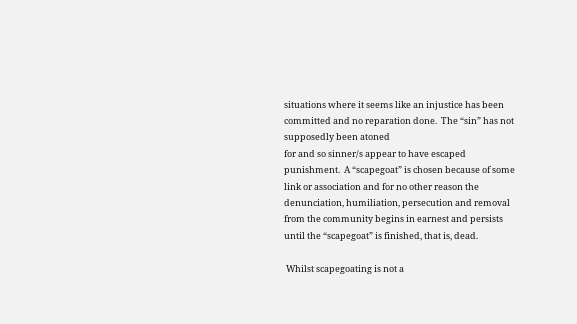situations where it seems like an injustice has been committed and no reparation done.  The “sin” has not supposedly been atoned
for and so sinner/s appear to have escaped punishment.  A “scapegoat” is chosen because of some link or association and for no other reason the denunciation, humiliation, persecution and removal from the community begins in earnest and persists until the “scapegoat” is finished, that is, dead.

 Whilst scapegoating is not a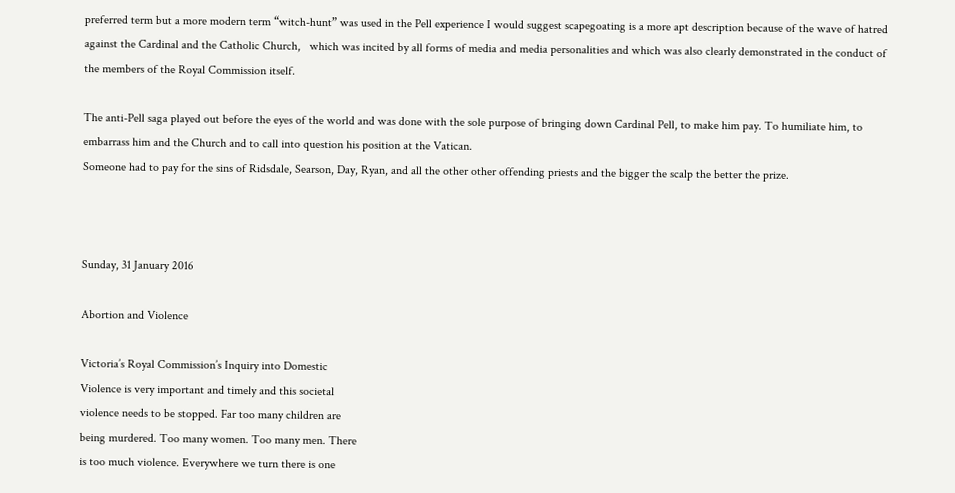preferred term but a more modern term “witch-hunt” was used in the Pell experience I would suggest scapegoating is a more apt description because of the wave of hatred against the Cardinal and the Catholic Church,   which was incited by all forms of media and media personalities and which was also clearly demonstrated in the conduct of the members of the Royal Commission itself.

The anti-Pell saga played out before the eyes of the world and was done with the sole purpose of bringing down Cardinal Pell, to make him pay. To humiliate him, to embarrass him and the Church and to call into question his position at the Vatican.
Someone had to pay for the sins of Ridsdale, Searson, Day, Ryan, and all the other other offending priests and the bigger the scalp the better the prize.



Sunday, 31 January 2016

Abortion and Violence

Victoria’s Royal Commission’s Inquiry into Domestic
Violence is very important and timely and this societal
violence needs to be stopped. Far too many children are
being murdered. Too many women. Too many men. There
is too much violence. Everywhere we turn there is one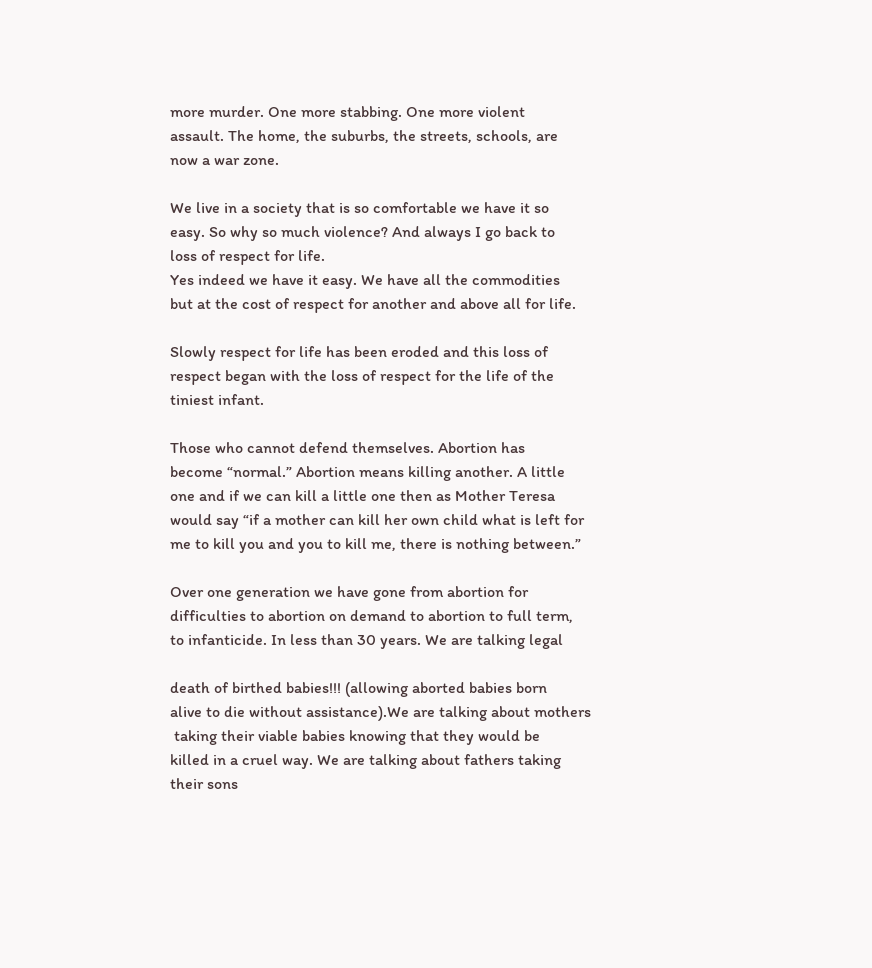more murder. One more stabbing. One more violent
assault. The home, the suburbs, the streets, schools, are
now a war zone.

We live in a society that is so comfortable we have it so
easy. So why so much violence? And always I go back to
loss of respect for life.
Yes indeed we have it easy. We have all the commodities
but at the cost of respect for another and above all for life.

Slowly respect for life has been eroded and this loss of
respect began with the loss of respect for the life of the
tiniest infant.

Those who cannot defend themselves. Abortion has
become “normal.” Abortion means killing another. A little
one and if we can kill a little one then as Mother Teresa
would say “if a mother can kill her own child what is left for
me to kill you and you to kill me, there is nothing between.”

Over one generation we have gone from abortion for
difficulties to abortion on demand to abortion to full term,
to infanticide. In less than 30 years. We are talking legal

death of birthed babies!!! (allowing aborted babies born
alive to die without assistance).We are talking about mothers
 taking their viable babies knowing that they would be
killed in a cruel way. We are talking about fathers taking
their sons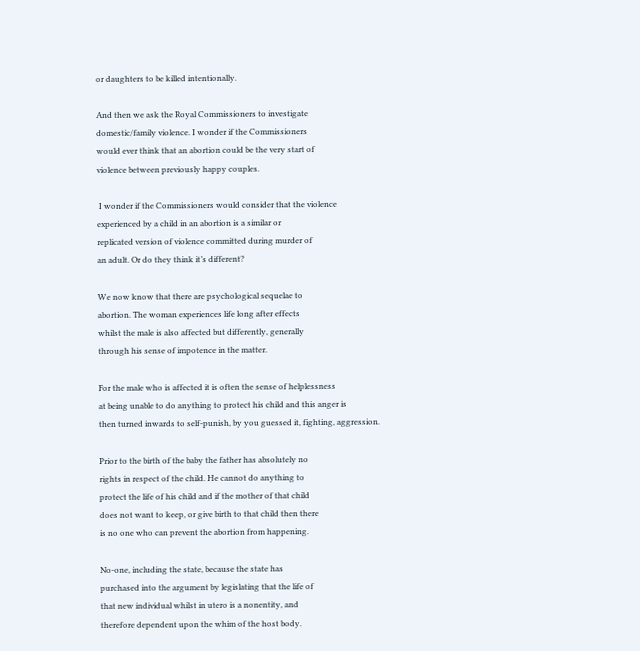or daughters to be killed intentionally.

And then we ask the Royal Commissioners to investigate
domestic/family violence. I wonder if the Commissioners
would ever think that an abortion could be the very start of
violence between previously happy couples.

 I wonder if the Commissioners would consider that the violence
experienced by a child in an abortion is a similar or
replicated version of violence committed during murder of
an adult. Or do they think it’s different?

We now know that there are psychological sequelae to
abortion. The woman experiences life long after effects
whilst the male is also affected but differently, generally
through his sense of impotence in the matter.

For the male who is affected it is often the sense of helplessness
at being unable to do anything to protect his child and this anger is
then turned inwards to self‐punish, by you guessed it, fighting, aggression.

Prior to the birth of the baby the father has absolutely no
rights in respect of the child. He cannot do anything to
protect the life of his child and if the mother of that child
does not want to keep, or give birth to that child then there
is no one who can prevent the abortion from happening.

No‐one, including the state, because the state has
purchased into the argument by legislating that the life of
that new individual whilst in utero is a nonentity, and
therefore dependent upon the whim of the host body.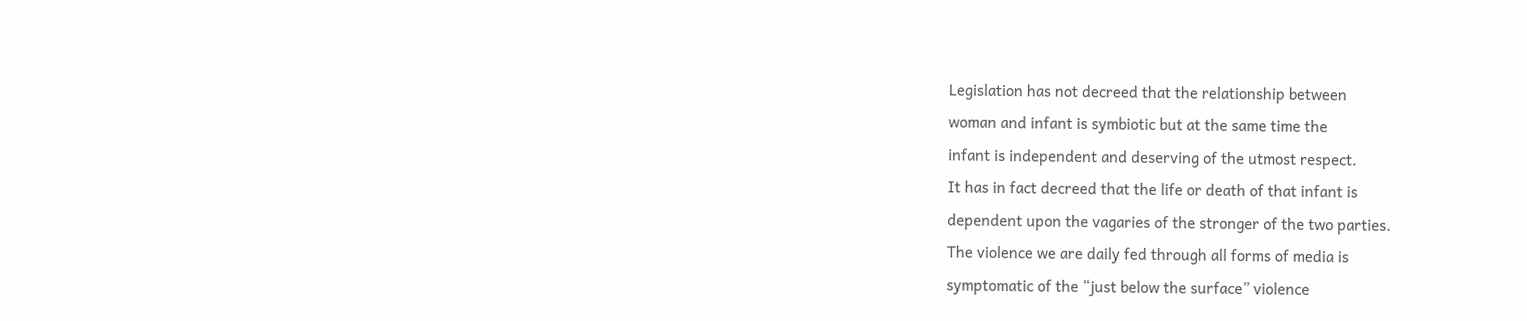Legislation has not decreed that the relationship between
woman and infant is symbiotic but at the same time the
infant is independent and deserving of the utmost respect.
It has in fact decreed that the life or death of that infant is
dependent upon the vagaries of the stronger of the two parties.
The violence we are daily fed through all forms of media is
symptomatic of the “just below the surface” violence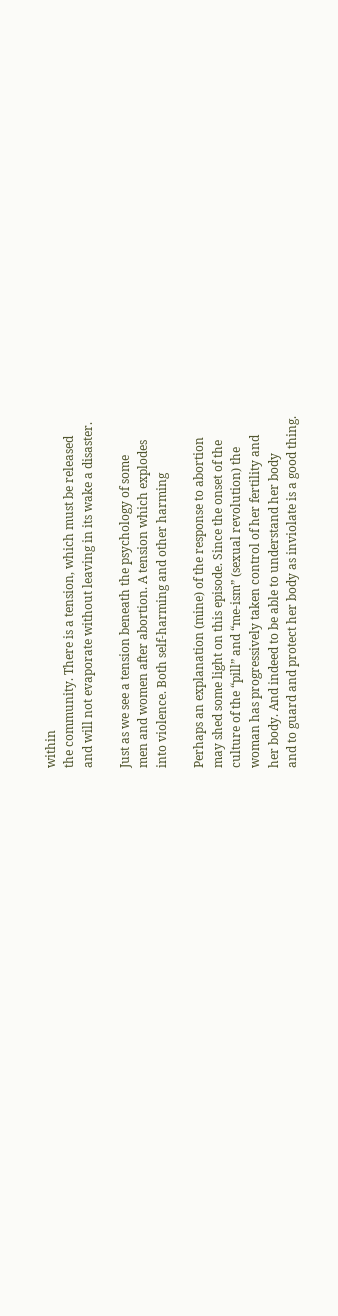within
the community. There is a tension, which must be released
and will not evaporate without leaving in its wake a disaster.

Just as we see a tension beneath the psychology of some
men and women after abortion. A tension which explodes
into violence. Both self‐harming and other harming

Perhaps an explanation (mine) of the response to abortion
may shed some light on this episode. Since the onset of the
culture of the “pill” and “me‐ism” (sexual revolution) the
woman has progressively taken control of her fertility and
her body. And indeed to be able to understand her body
and to guard and protect her body as inviolate is a good thing.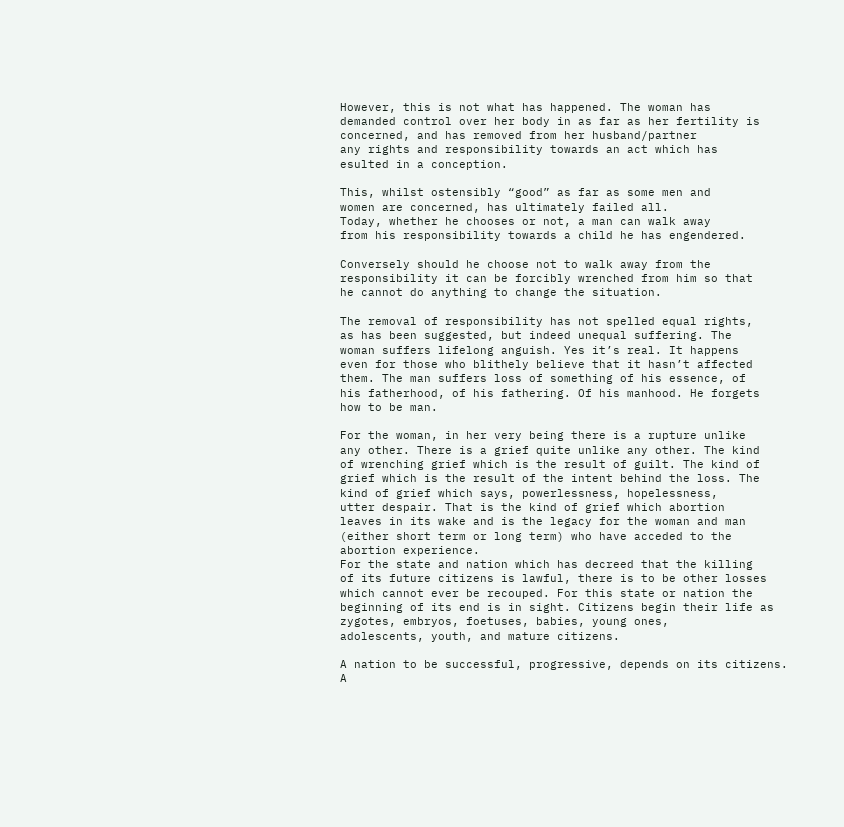However, this is not what has happened. The woman has
demanded control over her body in as far as her fertility is
concerned, and has removed from her husband/partner
any rights and responsibility towards an act which has
esulted in a conception.

This, whilst ostensibly “good” as far as some men and
women are concerned, has ultimately failed all.
Today, whether he chooses or not, a man can walk away
from his responsibility towards a child he has engendered.

Conversely should he choose not to walk away from the
responsibility it can be forcibly wrenched from him so that
he cannot do anything to change the situation.

The removal of responsibility has not spelled equal rights,
as has been suggested, but indeed unequal suffering. The
woman suffers lifelong anguish. Yes it’s real. It happens
even for those who blithely believe that it hasn’t affected
them. The man suffers loss of something of his essence, of
his fatherhood, of his fathering. Of his manhood. He forgets
how to be man.

For the woman, in her very being there is a rupture unlike
any other. There is a grief quite unlike any other. The kind
of wrenching grief which is the result of guilt. The kind of
grief which is the result of the intent behind the loss. The
kind of grief which says, powerlessness, hopelessness,
utter despair. That is the kind of grief which abortion
leaves in its wake and is the legacy for the woman and man
(either short term or long term) who have acceded to the
abortion experience.
For the state and nation which has decreed that the killing
of its future citizens is lawful, there is to be other losses
which cannot ever be recouped. For this state or nation the
beginning of its end is in sight. Citizens begin their life as
zygotes, embryos, foetuses, babies, young ones,
adolescents, youth, and mature citizens.

A nation to be successful, progressive, depends on its citizens.
A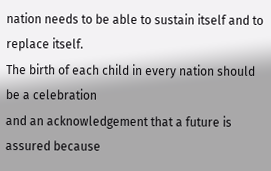nation needs to be able to sustain itself and to replace itself.
The birth of each child in every nation should be a celebration
and an acknowledgement that a future is assured because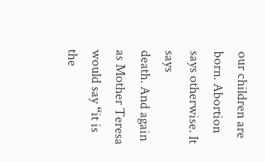our children are born. Abortion says otherwise. It says
death. And again as Mother Teresa would say “it is the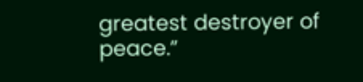greatest destroyer of peace.”